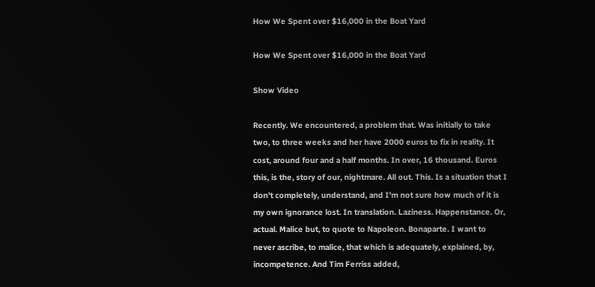How We Spent over $16,000 in the Boat Yard

How We Spent over $16,000 in the Boat Yard

Show Video

Recently. We encountered, a problem that. Was initially to take two, to three weeks and her have 2000 euros to fix in reality. It cost, around four and a half months. In over, 16 thousand. Euros this, is the, story of our, nightmare. All out. This. Is a situation that I don't completely, understand, and I'm not sure how much of it is my own ignorance lost. In translation. Laziness. Happenstance. Or, actual. Malice but, to quote to Napoleon. Bonaparte. I want to never ascribe, to malice, that which is adequately, explained, by, incompetence. And Tim Ferriss added,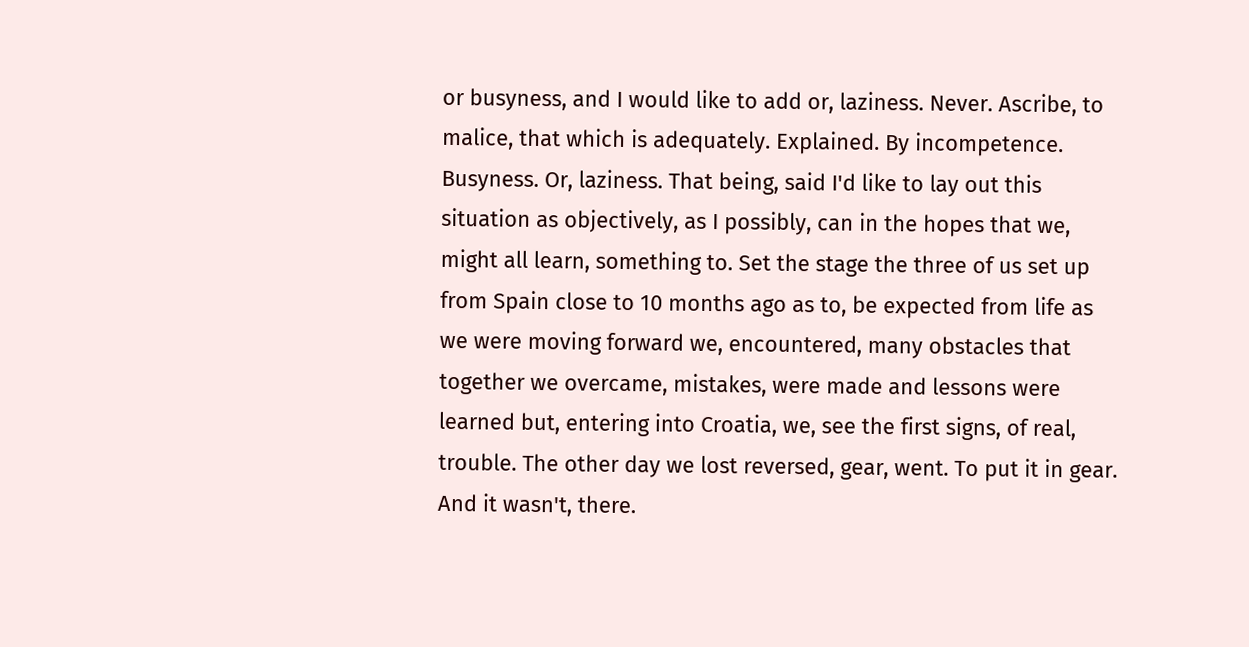or busyness, and I would like to add or, laziness. Never. Ascribe, to malice, that which is adequately. Explained. By incompetence. Busyness. Or, laziness. That being, said I'd like to lay out this situation as objectively, as I possibly, can in the hopes that we, might all learn, something to. Set the stage the three of us set up from Spain close to 10 months ago as to, be expected from life as we were moving forward we, encountered, many obstacles that together we overcame, mistakes, were made and lessons were learned but, entering into Croatia, we, see the first signs, of real, trouble. The other day we lost reversed, gear, went. To put it in gear. And it wasn't, there.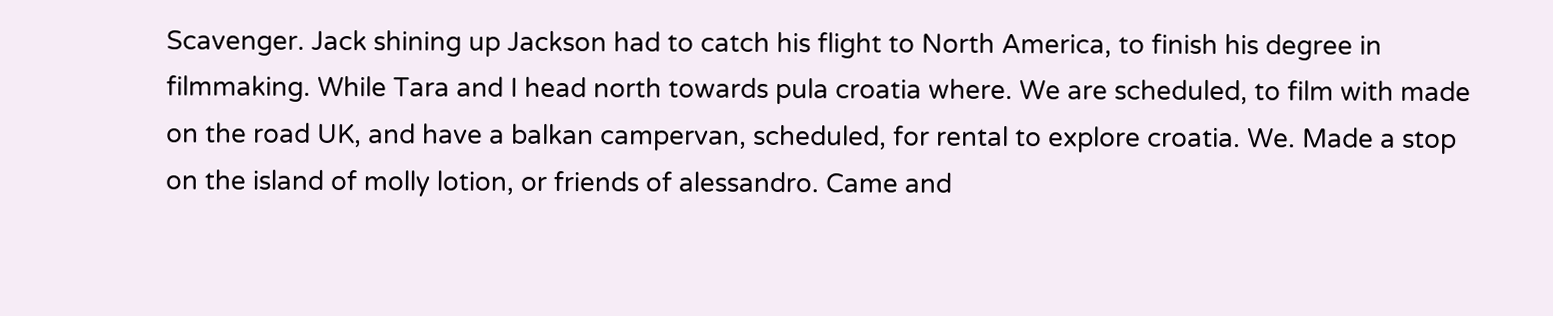Scavenger. Jack shining up Jackson had to catch his flight to North America, to finish his degree in filmmaking. While Tara and I head north towards pula croatia where. We are scheduled, to film with made on the road UK, and have a balkan campervan, scheduled, for rental to explore croatia. We. Made a stop on the island of molly lotion, or friends of alessandro. Came and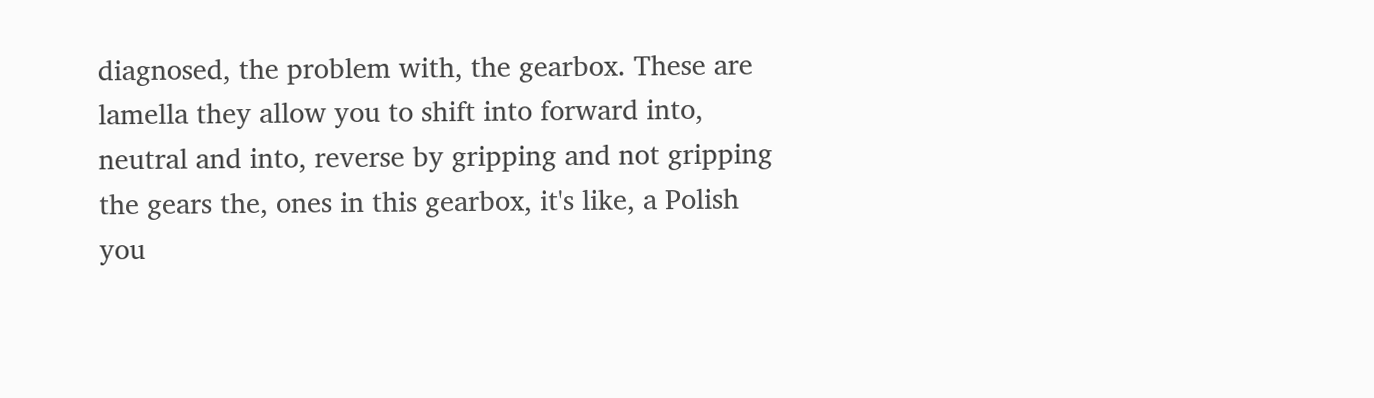diagnosed, the problem with, the gearbox. These are lamella they allow you to shift into forward into, neutral and into, reverse by gripping and not gripping the gears the, ones in this gearbox, it's like, a Polish you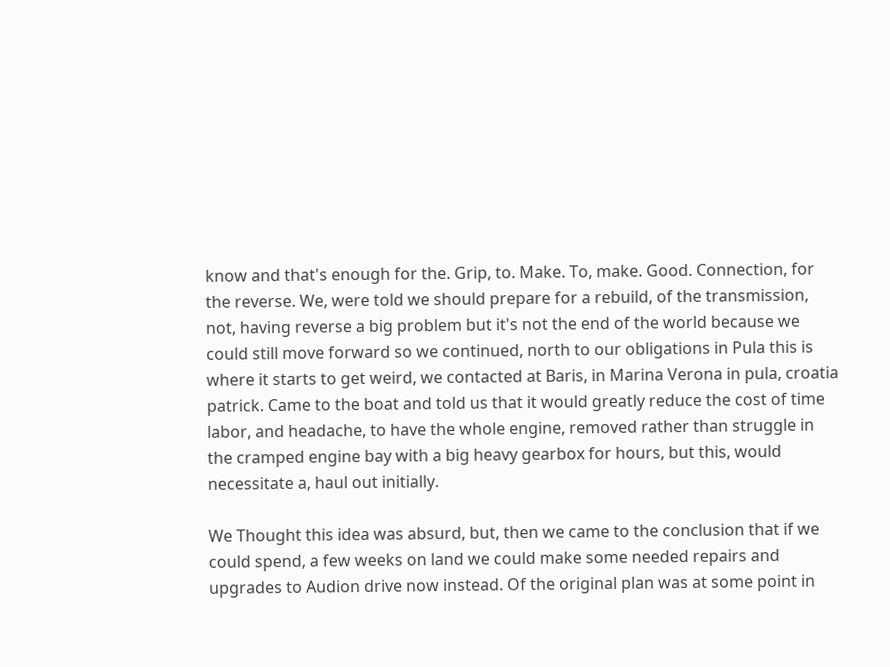know and that's enough for the. Grip, to. Make. To, make. Good. Connection, for the reverse. We, were told we should prepare for a rebuild, of the transmission, not, having reverse a big problem but it's not the end of the world because we could still move forward so we continued, north to our obligations in Pula this is where it starts to get weird, we contacted at Baris, in Marina Verona in pula, croatia patrick. Came to the boat and told us that it would greatly reduce the cost of time labor, and headache, to have the whole engine, removed rather than struggle in the cramped engine bay with a big heavy gearbox for hours, but this, would necessitate a, haul out initially.

We Thought this idea was absurd, but, then we came to the conclusion that if we could spend, a few weeks on land we could make some needed repairs and upgrades to Audion drive now instead. Of the original plan was at some point in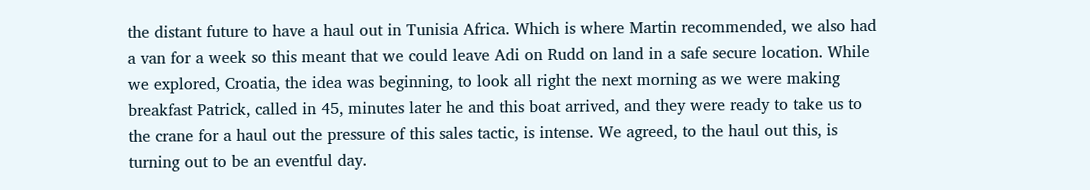the distant future to have a haul out in Tunisia Africa. Which is where Martin recommended, we also had a van for a week so this meant that we could leave Adi on Rudd on land in a safe secure location. While we explored, Croatia, the idea was beginning, to look all right the next morning as we were making breakfast Patrick, called in 45, minutes later he and this boat arrived, and they were ready to take us to the crane for a haul out the pressure of this sales tactic, is intense. We agreed, to the haul out this, is turning out to be an eventful day.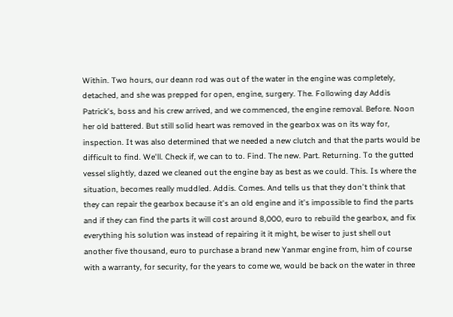Within. Two hours, our deann rod was out of the water in the engine was completely, detached, and she was prepped for open, engine, surgery. The. Following day Addis Patrick's, boss and his crew arrived, and we commenced, the engine removal. Before. Noon her old battered. But still solid heart was removed in the gearbox was on its way for, inspection. It was also determined that we needed a new clutch and that the parts would be difficult to find. We'll. Check if, we can to to. Find. The new. Part. Returning. To the gutted vessel slightly, dazed we cleaned out the engine bay as best as we could. This. Is where the situation, becomes really muddled. Addis. Comes. And tells us that they don't think that they can repair the gearbox because it's an old engine and it's impossible to find the parts and if they can find the parts it will cost around 8,000, euro to rebuild the gearbox, and fix everything his solution was instead of repairing it it might, be wiser to just shell out another five thousand, euro to purchase a brand new Yanmar engine from, him of course with a warranty, for security, for the years to come we, would be back on the water in three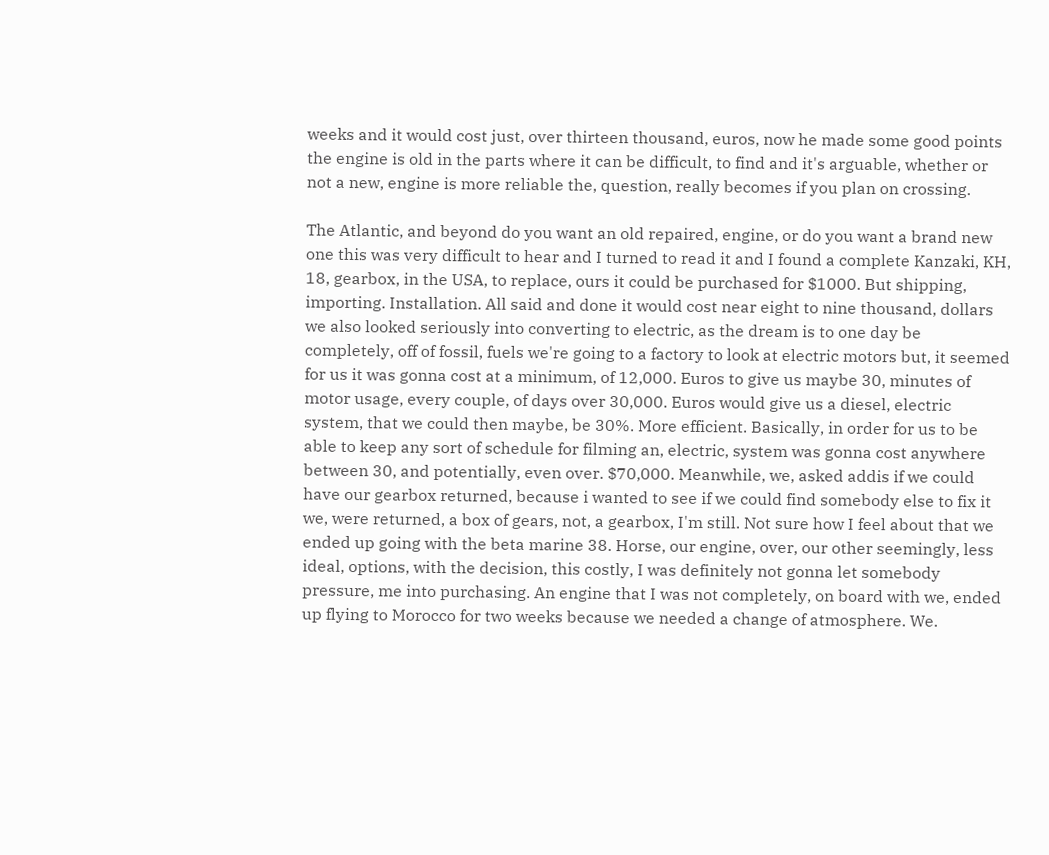weeks and it would cost just, over thirteen thousand, euros, now he made some good points the engine is old in the parts where it can be difficult, to find and it's arguable, whether or not a new, engine is more reliable the, question, really becomes if you plan on crossing.

The Atlantic, and beyond do you want an old repaired, engine, or do you want a brand new one this was very difficult to hear and I turned to read it and I found a complete Kanzaki, KH, 18, gearbox, in the USA, to replace, ours it could be purchased for $1000. But shipping, importing. Installation. All said and done it would cost near eight to nine thousand, dollars we also looked seriously into converting to electric, as the dream is to one day be completely, off of fossil, fuels we're going to a factory to look at electric motors but, it seemed for us it was gonna cost at a minimum, of 12,000. Euros to give us maybe 30, minutes of motor usage, every couple, of days over 30,000. Euros would give us a diesel, electric system, that we could then maybe, be 30%. More efficient. Basically, in order for us to be able to keep any sort of schedule for filming an, electric, system was gonna cost anywhere between 30, and potentially, even over. $70,000. Meanwhile, we, asked addis if we could have our gearbox returned, because i wanted to see if we could find somebody else to fix it we, were returned, a box of gears, not, a gearbox, I'm still. Not sure how I feel about that we ended up going with the beta marine 38. Horse, our engine, over, our other seemingly, less ideal, options, with the decision, this costly, I was definitely not gonna let somebody pressure, me into purchasing. An engine that I was not completely, on board with we, ended up flying to Morocco for two weeks because we needed a change of atmosphere. We.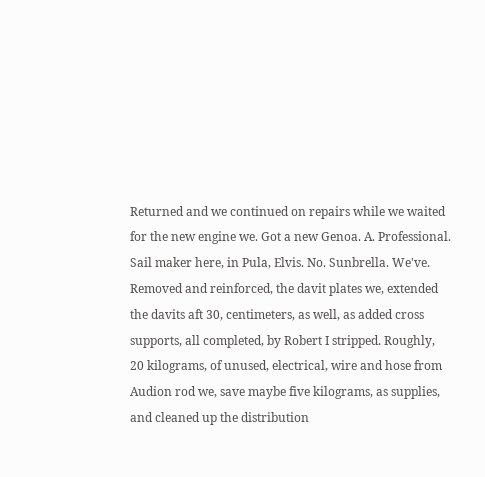Returned and we continued on repairs while we waited for the new engine we. Got a new Genoa. A. Professional. Sail maker here, in Pula, Elvis. No. Sunbrella. We've. Removed and reinforced, the davit plates we, extended the davits aft 30, centimeters, as well, as added cross supports, all completed, by Robert I stripped. Roughly, 20 kilograms, of unused, electrical, wire and hose from Audion rod we, save maybe five kilograms, as supplies, and cleaned up the distribution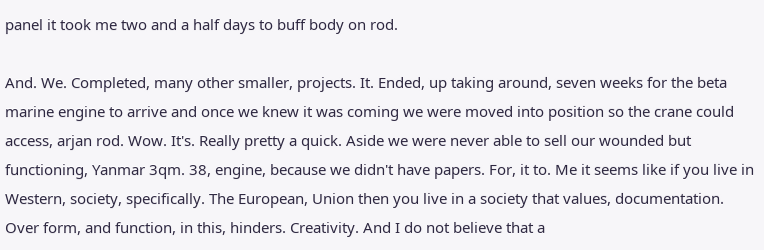panel it took me two and a half days to buff body on rod.

And. We. Completed, many other smaller, projects. It. Ended, up taking around, seven weeks for the beta marine engine to arrive and once we knew it was coming we were moved into position so the crane could access, arjan rod. Wow. It's. Really pretty a quick. Aside we were never able to sell our wounded but functioning, Yanmar 3qm. 38, engine, because we didn't have papers. For, it to. Me it seems like if you live in Western, society, specifically. The European, Union then you live in a society that values, documentation. Over form, and function, in this, hinders. Creativity. And I do not believe that a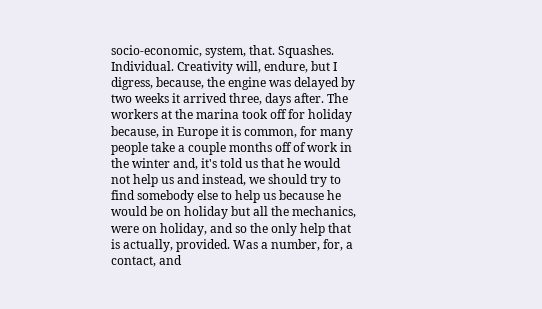socio-economic, system, that. Squashes. Individual. Creativity will, endure, but I digress, because, the engine was delayed by two weeks it arrived three, days after. The workers at the marina took off for holiday because, in Europe it is common, for many people take a couple months off of work in the winter and, it's told us that he would not help us and instead, we should try to find somebody else to help us because he would be on holiday but all the mechanics, were on holiday, and so the only help that is actually, provided. Was a number, for, a contact, and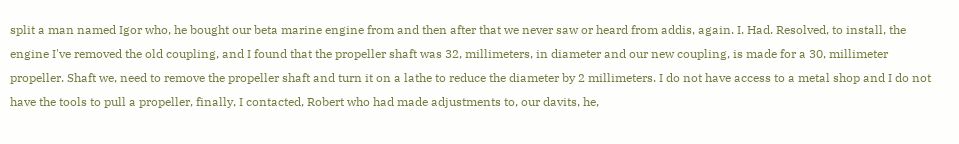split a man named Igor who, he bought our beta marine engine from and then after that we never saw or heard from addis, again. I. Had. Resolved, to install, the engine I've removed the old coupling, and I found that the propeller shaft was 32, millimeters, in diameter and our new coupling, is made for a 30, millimeter propeller. Shaft we, need to remove the propeller shaft and turn it on a lathe to reduce the diameter by 2 millimeters. I do not have access to a metal shop and I do not have the tools to pull a propeller, finally, I contacted, Robert who had made adjustments to, our davits, he,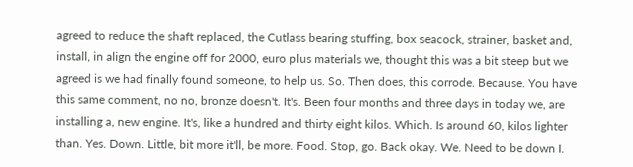agreed to reduce the shaft replaced, the Cutlass bearing stuffing, box seacock, strainer, basket and, install, in align the engine off for 2000, euro plus materials we, thought this was a bit steep but we agreed is we had finally found someone, to help us. So. Then does, this corrode. Because. You have this same comment, no no, bronze doesn't. It's. Been four months and three days in today we, are installing a, new engine. It's, like a hundred and thirty eight kilos. Which. Is around 60, kilos lighter than. Yes. Down. Little, bit more it'll, be more. Food. Stop, go. Back okay. We. Need to be down I.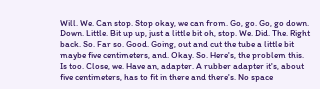Will. We. Can stop. Stop okay, we can from. Go, go. Go, go down. Down. Little. Bit up up, just a little bit oh, stop. We. Did. The. Right back. So. Far so. Good. Going, out and cut the tube a little bit maybe five centimeters, and. Okay. So. Here's, the problem this. Is too. Close, we. Have an, adapter. A rubber adapter it's, about five centimeters, has to fit in there and there's. No space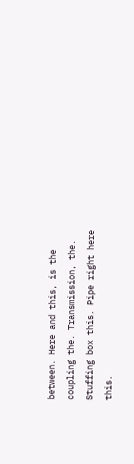between. Here and this, is the coupling the. Transmission, the. Stuffing box this. Pipe right here this.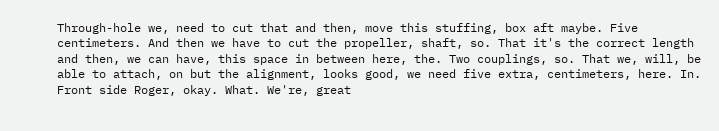Through-hole we, need to cut that and then, move this stuffing, box aft maybe. Five centimeters. And then we have to cut the propeller, shaft, so. That it's the correct length and then, we can have, this space in between here, the. Two couplings, so. That we, will, be able to attach, on but the alignment, looks good, we need five extra, centimeters, here. In. Front side Roger, okay. What. We're, great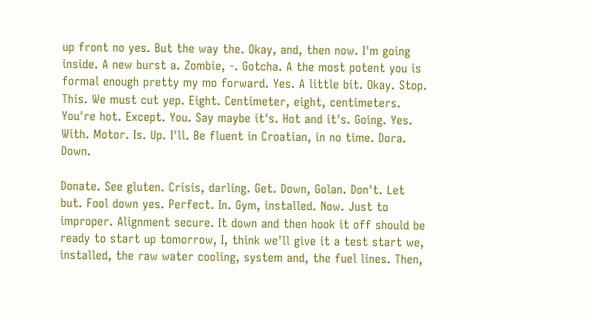up front no yes. But the way the. Okay, and, then now. I'm going inside. A new burst a. Zombie, -. Gotcha. A the most potent you is formal enough pretty my mo forward. Yes. A little bit. Okay. Stop. This. We must cut yep. Eight. Centimeter, eight, centimeters. You're hot. Except. You. Say maybe it's. Hot and it's. Going. Yes. With. Motor. Is. Up. I'll. Be fluent in Croatian, in no time. Dora. Down.

Donate. See gluten. Crisis, darling. Get. Down, Golan. Don't. Let but. Fool down yes. Perfect. In. Gym, installed. Now. Just to improper. Alignment secure. It down and then hook it off should be ready to start up tomorrow, I, think we'll give it a test start we, installed, the raw water cooling, system and, the fuel lines. Then,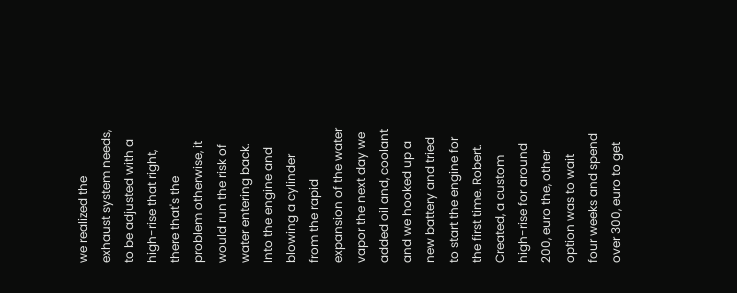we realized the exhaust system needs, to be adjusted with a high-rise that right, there that's the problem otherwise, it would run the risk of water entering back. Into the engine and blowing a cylinder from the rapid expansion of the water vapor the next day we added oil and, coolant and we hooked up a new battery and tried to start the engine for the first time. Robert. Created, a custom high-rise for around 200, euro the, other option was to wait four weeks and spend over 300, euro to get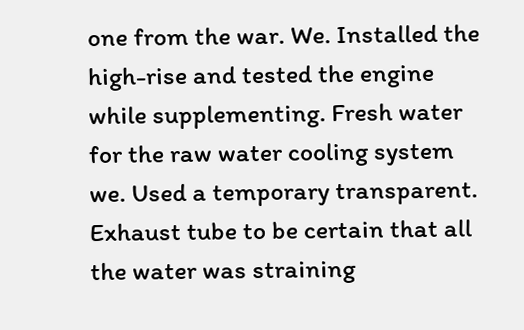one from the war. We. Installed the high-rise and tested the engine while supplementing. Fresh water for the raw water cooling system we. Used a temporary transparent. Exhaust tube to be certain that all the water was straining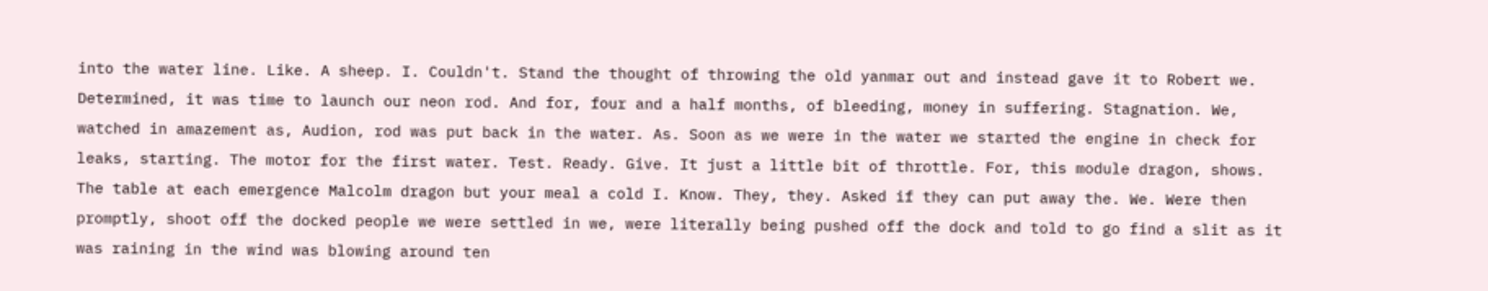into the water line. Like. A sheep. I. Couldn't. Stand the thought of throwing the old yanmar out and instead gave it to Robert we. Determined, it was time to launch our neon rod. And for, four and a half months, of bleeding, money in suffering. Stagnation. We, watched in amazement as, Audion, rod was put back in the water. As. Soon as we were in the water we started the engine in check for leaks, starting. The motor for the first water. Test. Ready. Give. It just a little bit of throttle. For, this module dragon, shows. The table at each emergence Malcolm dragon but your meal a cold I. Know. They, they. Asked if they can put away the. We. Were then promptly, shoot off the docked people we were settled in we, were literally being pushed off the dock and told to go find a slit as it was raining in the wind was blowing around ten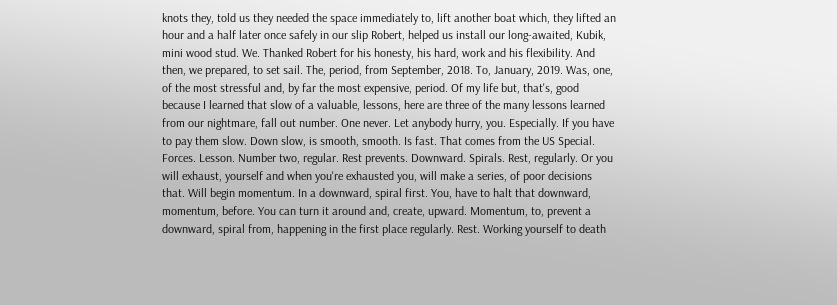knots they, told us they needed the space immediately to, lift another boat which, they lifted an hour and a half later once safely in our slip Robert, helped us install our long-awaited, Kubik, mini wood stud. We. Thanked Robert for his honesty, his hard, work and his flexibility. And then, we prepared, to set sail. The, period, from September, 2018. To, January, 2019. Was, one, of the most stressful and, by far the most expensive, period. Of my life but, that's, good because I learned that slow of a valuable, lessons, here are three of the many lessons learned from our nightmare, fall out number. One never. Let anybody hurry, you. Especially. If you have to pay them slow. Down slow, is smooth, smooth. Is fast. That comes from the US Special. Forces. Lesson. Number two, regular. Rest prevents. Downward. Spirals. Rest, regularly. Or you will exhaust, yourself and when you're exhausted you, will make a series, of poor decisions that. Will begin momentum. In a downward, spiral first. You, have to halt that downward, momentum, before. You can turn it around and, create, upward. Momentum, to, prevent a downward, spiral from, happening in the first place regularly. Rest. Working yourself to death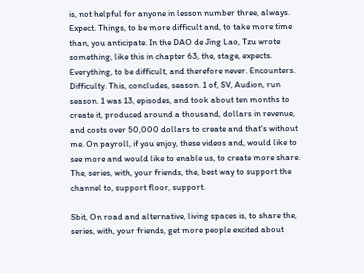is, not helpful for anyone in lesson number three, always. Expect. Things, to be more difficult and, to take more time than, you anticipate. In the DAO de Jing Lao, Tzu wrote something, like this in chapter 63, the, stage, expects. Everything, to be difficult, and therefore never. Encounters. Difficulty. This, concludes, season. 1 of, SV, Audion, run season. 1 was 13, episodes, and took about ten months to create it, produced around a thousand, dollars in revenue, and costs over 50,000 dollars to create and that's without me. On payroll, if you enjoy, these videos and, would like to see more and would like to enable us, to create more share. The, series, with, your friends, the, best way to support the channel to, support floor, support.

Sbit, On road and alternative, living spaces is, to share the, series, with, your friends, get more people excited about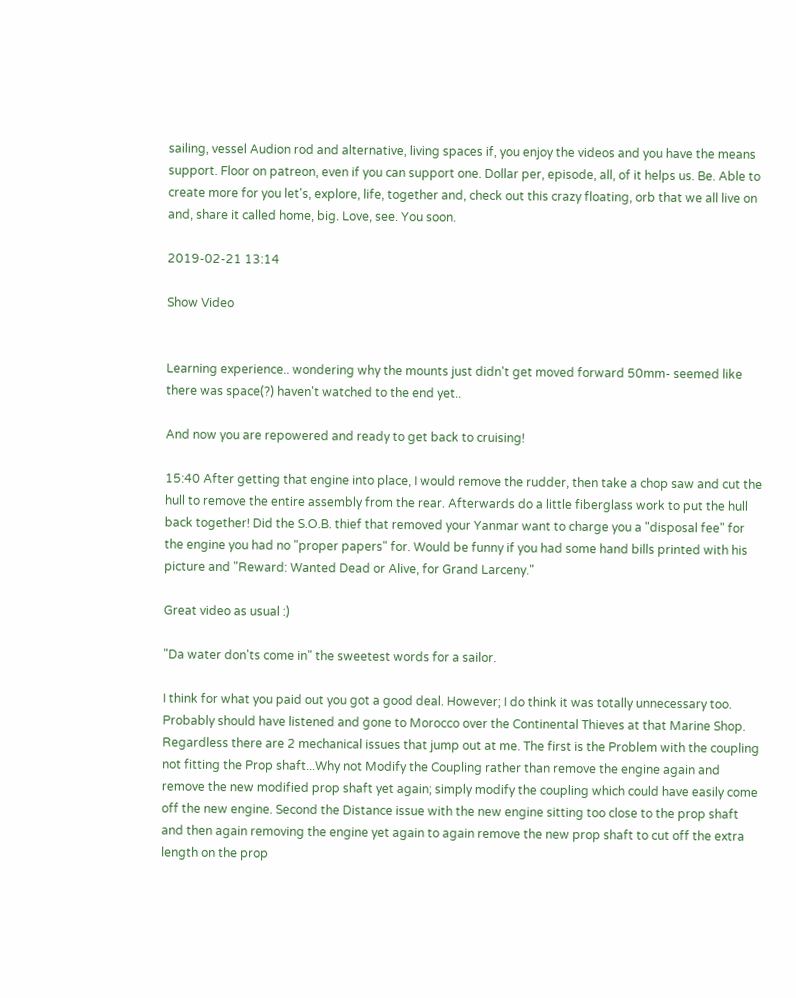sailing, vessel Audion rod and alternative, living spaces if, you enjoy the videos and you have the means support. Floor on patreon, even if you can support one. Dollar per, episode, all, of it helps us. Be. Able to create more for you let's, explore, life, together and, check out this crazy floating, orb that we all live on and, share it called home, big. Love, see. You soon.

2019-02-21 13:14

Show Video


Learning experience.. wondering why the mounts just didn't get moved forward 50mm- seemed like there was space(?) haven't watched to the end yet..

And now you are repowered and ready to get back to cruising!

15:40 After getting that engine into place, I would remove the rudder, then take a chop saw and cut the hull to remove the entire assembly from the rear. Afterwards do a little fiberglass work to put the hull back together! Did the S.O.B. thief that removed your Yanmar want to charge you a "disposal fee" for the engine you had no "proper papers" for. Would be funny if you had some hand bills printed with his picture and "Reward: Wanted Dead or Alive, for Grand Larceny."

Great video as usual :)

"Da water don'ts come in" the sweetest words for a sailor.

I think for what you paid out you got a good deal. However; I do think it was totally unnecessary too. Probably should have listened and gone to Morocco over the Continental Thieves at that Marine Shop. Regardless there are 2 mechanical issues that jump out at me. The first is the Problem with the coupling not fitting the Prop shaft...Why not Modify the Coupling rather than remove the engine again and remove the new modified prop shaft yet again; simply modify the coupling which could have easily come off the new engine. Second the Distance issue with the new engine sitting too close to the prop shaft and then again removing the engine yet again to again remove the new prop shaft to cut off the extra length on the prop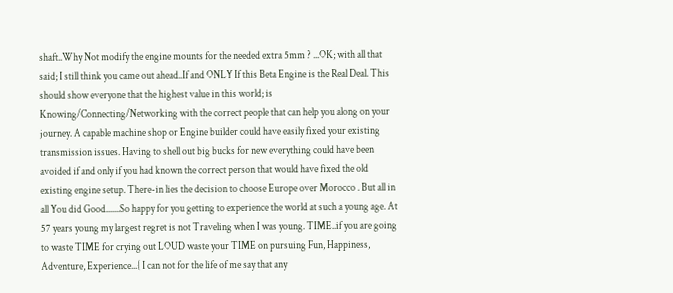shaft..Why Not modify the engine mounts for the needed extra 5mm ? ...OK; with all that said; I still think you came out ahead..If and ONLY If this Beta Engine is the Real Deal. This should show everyone that the highest value in this world; is Knowing/Connecting/Networking with the correct people that can help you along on your journey. A capable machine shop or Engine builder could have easily fixed your existing transmission issues. Having to shell out big bucks for new everything could have been avoided if and only if you had known the correct person that would have fixed the old existing engine setup. There-in lies the decision to choose Europe over Morocco . But all in all You did Good.......So happy for you getting to experience the world at such a young age. At 57 years young my largest regret is not Traveling when I was young. TIME..if you are going to waste TIME for crying out LOUD waste your TIME on pursuing Fun, Happiness, Adventure, Experience...{ I can not for the life of me say that any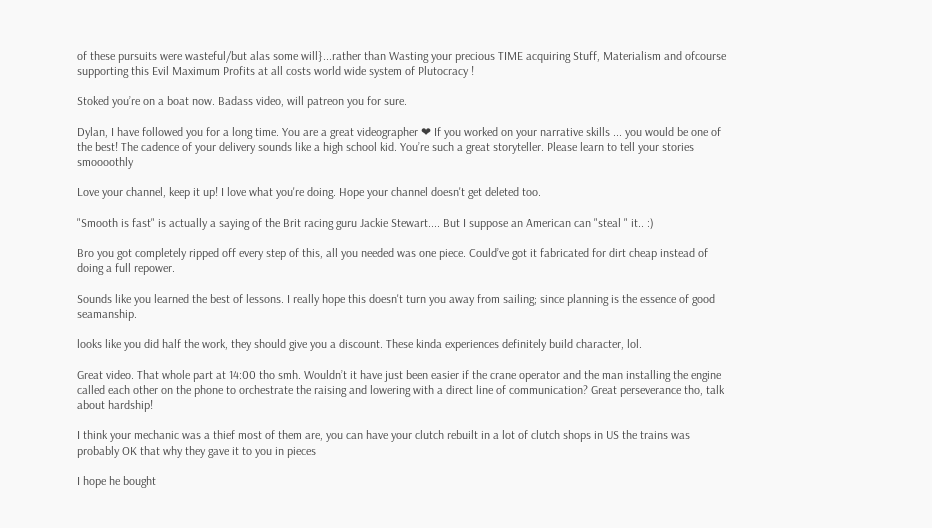of these pursuits were wasteful/but alas some will}...rather than Wasting your precious TIME acquiring Stuff, Materialism and ofcourse supporting this Evil Maximum Profits at all costs world wide system of Plutocracy !

Stoked you’re on a boat now. Badass video, will patreon you for sure.

Dylan, I have followed you for a long time. You are a great videographer ❤ If you worked on your narrative skills ... you would be one of the best! The cadence of your delivery sounds like a high school kid. You’re such a great storyteller. Please learn to tell your stories smoooothly

Love your channel, keep it up! I love what you're doing. Hope your channel doesn't get deleted too.

"Smooth is fast" is actually a saying of the Brit racing guru Jackie Stewart.... But I suppose an American can "steal " it.. :)

Bro you got completely ripped off every step of this, all you needed was one piece. Could’ve got it fabricated for dirt cheap instead of doing a full repower.

Sounds like you learned the best of lessons. I really hope this doesn't turn you away from sailing; since planning is the essence of good seamanship.

looks like you did half the work, they should give you a discount. These kinda experiences definitely build character, lol.

Great video. That whole part at 14:00 tho smh. Wouldn’t it have just been easier if the crane operator and the man installing the engine called each other on the phone to orchestrate the raising and lowering with a direct line of communication? Great perseverance tho, talk about hardship!

I think your mechanic was a thief most of them are, you can have your clutch rebuilt in a lot of clutch shops in US the trains was probably OK that why they gave it to you in pieces

I hope he bought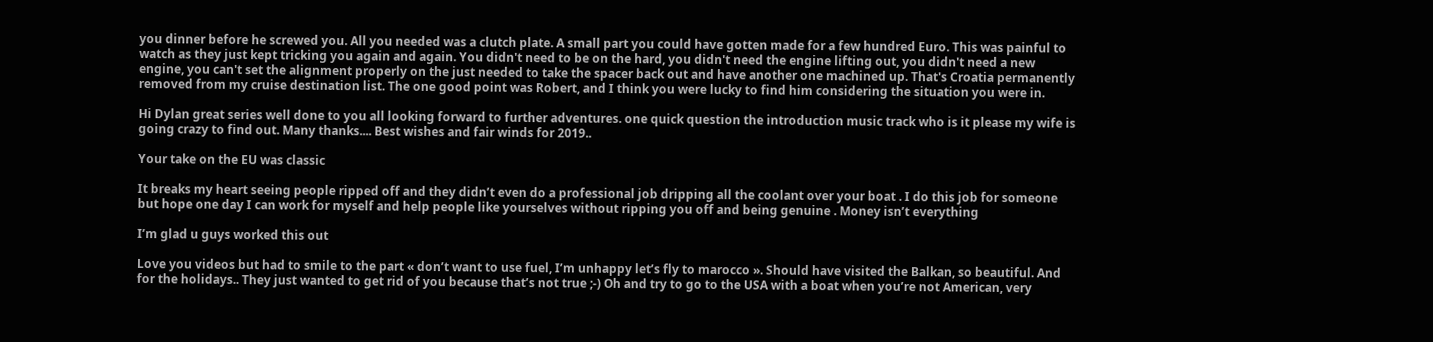you dinner before he screwed you. All you needed was a clutch plate. A small part you could have gotten made for a few hundred Euro. This was painful to watch as they just kept tricking you again and again. You didn't need to be on the hard, you didn't need the engine lifting out, you didn't need a new engine, you can't set the alignment properly on the just needed to take the spacer back out and have another one machined up. That's Croatia permanently removed from my cruise destination list. The one good point was Robert, and I think you were lucky to find him considering the situation you were in.

Hi Dylan great series well done to you all looking forward to further adventures. one quick question the introduction music track who is it please my wife is going crazy to find out. Many thanks.... Best wishes and fair winds for 2019..

Your take on the EU was classic

It breaks my heart seeing people ripped off and they didn’t even do a professional job dripping all the coolant over your boat . I do this job for someone but hope one day I can work for myself and help people like yourselves without ripping you off and being genuine . Money isn’t everything

I’m glad u guys worked this out

Love you videos but had to smile to the part « don’t want to use fuel, I’m unhappy let’s fly to marocco ». Should have visited the Balkan, so beautiful. And for the holidays.. They just wanted to get rid of you because that’s not true ;-) Oh and try to go to the USA with a boat when you’re not American, very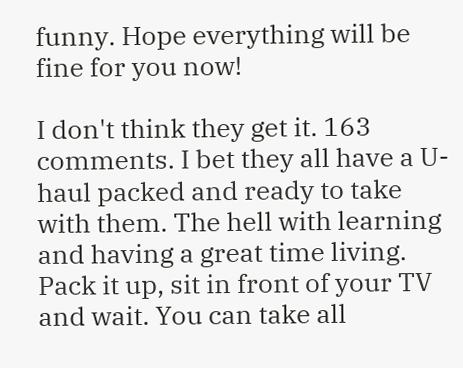funny. Hope everything will be fine for you now!

I don't think they get it. 163 comments. I bet they all have a U-haul packed and ready to take with them. The hell with learning and having a great time living. Pack it up, sit in front of your TV and wait. You can take all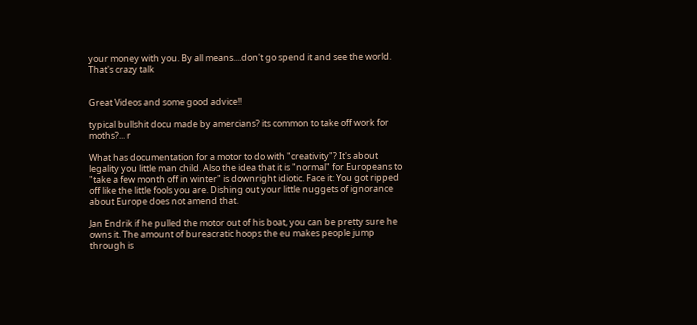your money with you. By all means....don't go spend it and see the world. That's crazy talk


Great Videos and some good advice!!

typical bullshit docu made by amercians? its common to take off work for moths?... r

What has documentation for a motor to do with "creativity"? It's about legality you little man child. Also the idea that it is "normal" for Europeans to "take a few month off in winter" is downright idiotic. Face it: You got ripped off like the little fools you are. Dishing out your little nuggets of ignorance about Europe does not amend that.

Jan Endrik if he pulled the motor out of his boat, you can be pretty sure he owns it. The amount of bureacratic hoops the eu makes people jump through is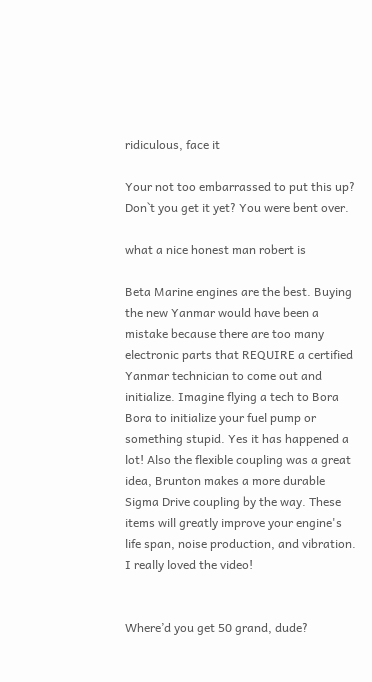ridiculous, face it

Your not too embarrassed to put this up? Don`t you get it yet? You were bent over.

what a nice honest man robert is

Beta Marine engines are the best. Buying the new Yanmar would have been a mistake because there are too many electronic parts that REQUIRE a certified Yanmar technician to come out and initialize. Imagine flying a tech to Bora Bora to initialize your fuel pump or something stupid. Yes it has happened a lot! Also the flexible coupling was a great idea, Brunton makes a more durable Sigma Drive coupling by the way. These items will greatly improve your engine's life span, noise production, and vibration. I really loved the video!


Where’d you get 50 grand, dude?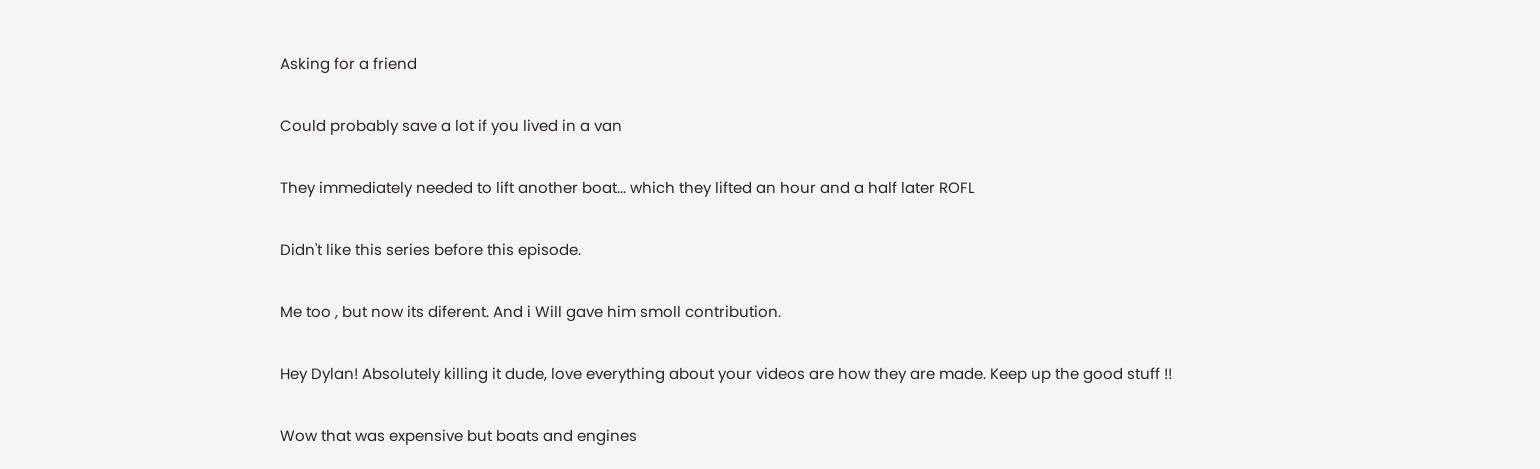Asking for a friend

Could probably save a lot if you lived in a van

They immediately needed to lift another boat... which they lifted an hour and a half later ROFL

Didn't like this series before this episode.

Me too , but now its diferent. And i Will gave him smoll contribution.

Hey Dylan! Absolutely killing it dude, love everything about your videos are how they are made. Keep up the good stuff !!

Wow that was expensive but boats and engines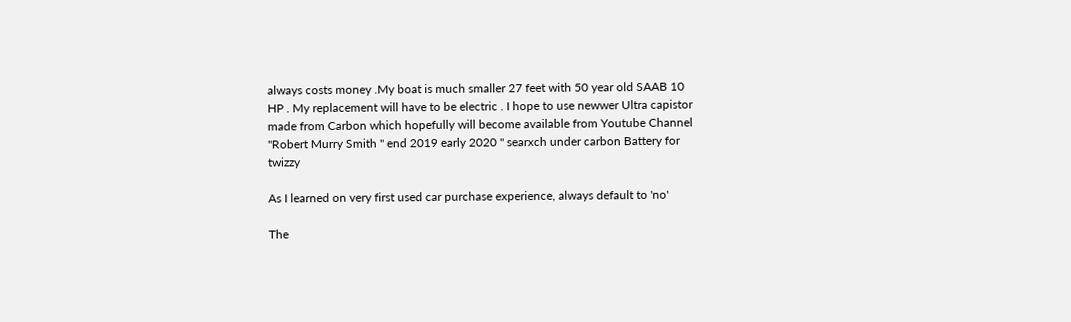always costs money .My boat is much smaller 27 feet with 50 year old SAAB 10 HP . My replacement will have to be electric . I hope to use newwer Ultra capistor made from Carbon which hopefully will become available from Youtube Channel "Robert Murry Smith " end 2019 early 2020 " searxch under carbon Battery for twizzy

As I learned on very first used car purchase experience, always default to 'no'

The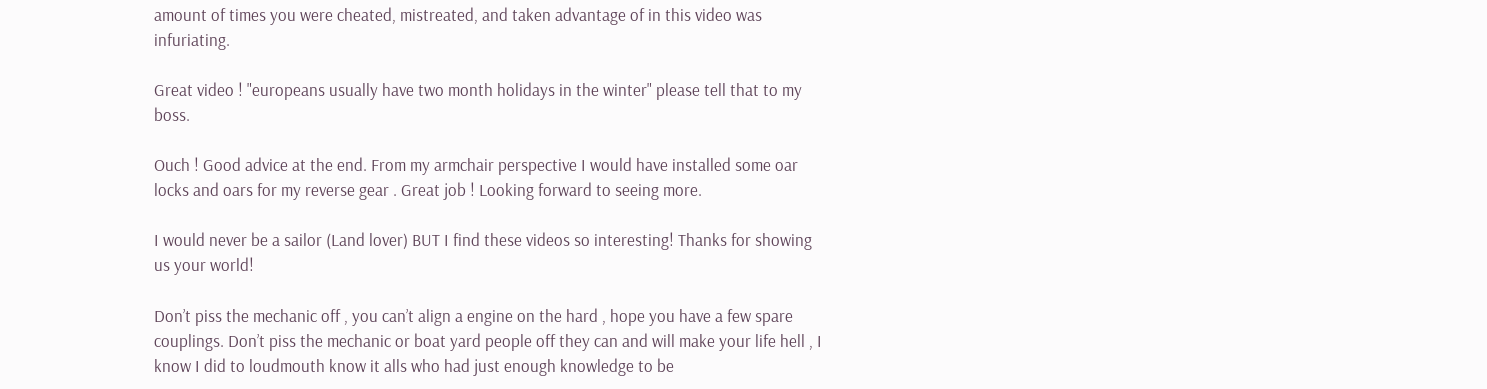amount of times you were cheated, mistreated, and taken advantage of in this video was infuriating.

Great video ! "europeans usually have two month holidays in the winter" please tell that to my boss.

Ouch ! Good advice at the end. From my armchair perspective I would have installed some oar locks and oars for my reverse gear . Great job ! Looking forward to seeing more.

I would never be a sailor (Land lover) BUT I find these videos so interesting! Thanks for showing us your world!

Don’t piss the mechanic off , you can’t align a engine on the hard , hope you have a few spare couplings. Don’t piss the mechanic or boat yard people off they can and will make your life hell , I know I did to loudmouth know it alls who had just enough knowledge to be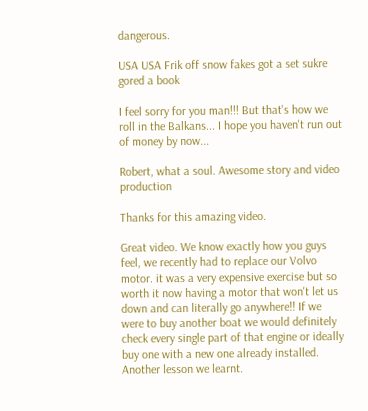dangerous.

USA USA Frik off snow fakes got a set sukre gored a book

I feel sorry for you man!!! But that's how we roll in the Balkans... I hope you haven't run out of money by now...

Robert, what a soul. Awesome story and video production

Thanks for this amazing video.

Great video. We know exactly how you guys feel, we recently had to replace our Volvo motor. it was a very expensive exercise but so worth it now having a motor that won't let us down and can literally go anywhere!! If we were to buy another boat we would definitely check every single part of that engine or ideally buy one with a new one already installed. Another lesson we learnt.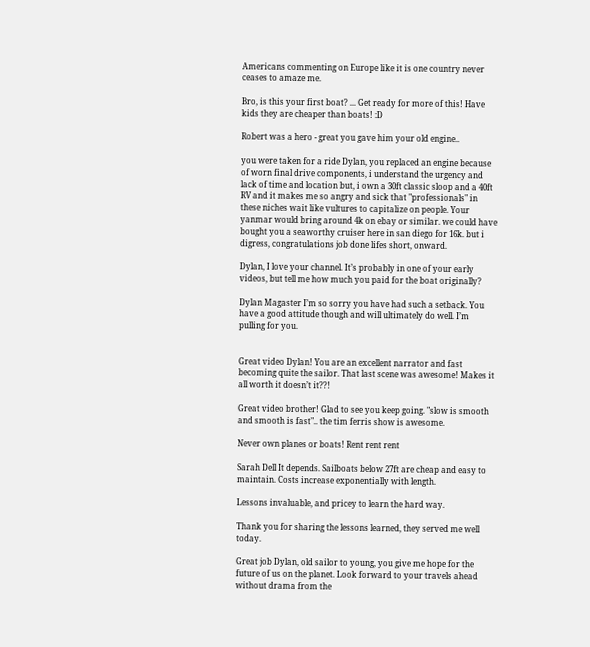Americans commenting on Europe like it is one country never ceases to amaze me.

Bro, is this your first boat? ... Get ready for more of this! Have kids they are cheaper than boats! :D

Robert was a hero - great you gave him your old engine..

you were taken for a ride Dylan, you replaced an engine because of worn final drive components, i understand the urgency and lack of time and location but, i own a 30ft classic sloop and a 40ft RV and it makes me so angry and sick that "professionals" in these niches wait like vultures to capitalize on people. Your yanmar would bring around 4k on ebay or similar. we could have bought you a seaworthy cruiser here in san diego for 16k. but i digress, congratulations job done lifes short, onward.

Dylan, I love your channel. It’s probably in one of your early videos, but tell me how much you paid for the boat originally?

Dylan Magaster I’m so sorry you have had such a setback. You have a good attitude though and will ultimately do well. I’m pulling for you.


Great video Dylan! You are an excellent narrator and fast becoming quite the sailor. That last scene was awesome! Makes it all worth it doesn’t it??!

Great video brother! Glad to see you keep going. "slow is smooth and smooth is fast".. the tim ferris show is awesome.

Never own planes or boats! Rent rent rent

Sarah Dell It depends. Sailboats below 27ft are cheap and easy to maintain. Costs increase exponentially with length.

Lessons invaluable, and pricey to learn the hard way.

Thank you for sharing the lessons learned, they served me well today.

Great job Dylan, old sailor to young, you give me hope for the future of us on the planet. Look forward to your travels ahead without drama from the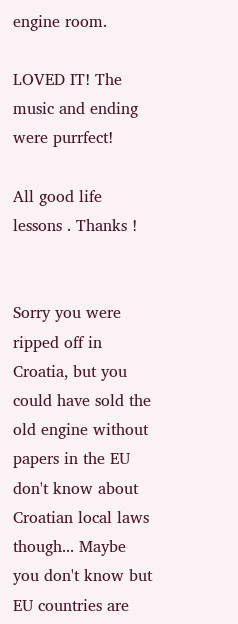engine room.

LOVED IT! The music and ending were purrfect!

All good life lessons . Thanks !


Sorry you were ripped off in Croatia, but you could have sold the old engine without papers in the EU don't know about Croatian local laws though... Maybe you don't know but EU countries are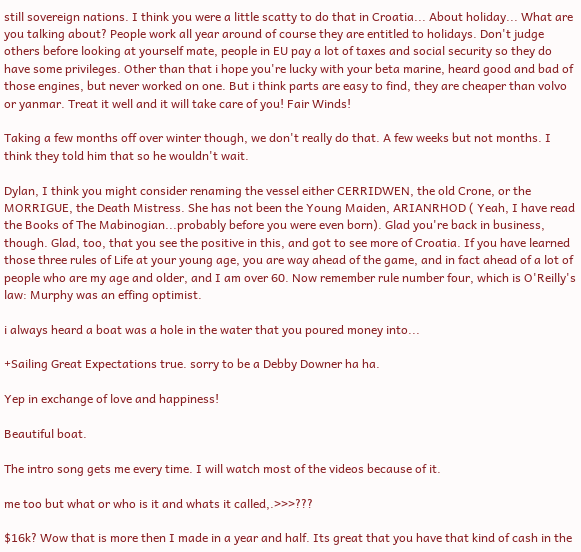still sovereign nations. I think you were a little scatty to do that in Croatia... About holiday... What are you talking about? People work all year around of course they are entitled to holidays. Don't judge others before looking at yourself mate, people in EU pay a lot of taxes and social security so they do have some privileges. Other than that i hope you're lucky with your beta marine, heard good and bad of those engines, but never worked on one. But i think parts are easy to find, they are cheaper than volvo or yanmar. Treat it well and it will take care of you! Fair Winds!

Taking a few months off over winter though, we don't really do that. A few weeks but not months. I think they told him that so he wouldn't wait.

Dylan, I think you might consider renaming the vessel either CERRIDWEN, the old Crone, or the MORRIGUE, the Death Mistress. She has not been the Young Maiden, ARIANRHOD ( Yeah, I have read the Books of The Mabinogian...probably before you were even born). Glad you're back in business, though. Glad, too, that you see the positive in this, and got to see more of Croatia. If you have learned those three rules of Life at your young age, you are way ahead of the game, and in fact ahead of a lot of people who are my age and older, and I am over 60. Now remember rule number four, which is O'Reilly's law: Murphy was an effing optimist.

i always heard a boat was a hole in the water that you poured money into...

+Sailing Great Expectations true. sorry to be a Debby Downer ha ha.

Yep in exchange of love and happiness!

Beautiful boat.

The intro song gets me every time. I will watch most of the videos because of it.

me too but what or who is it and whats it called,.>>>???

$16k? Wow that is more then I made in a year and half. Its great that you have that kind of cash in the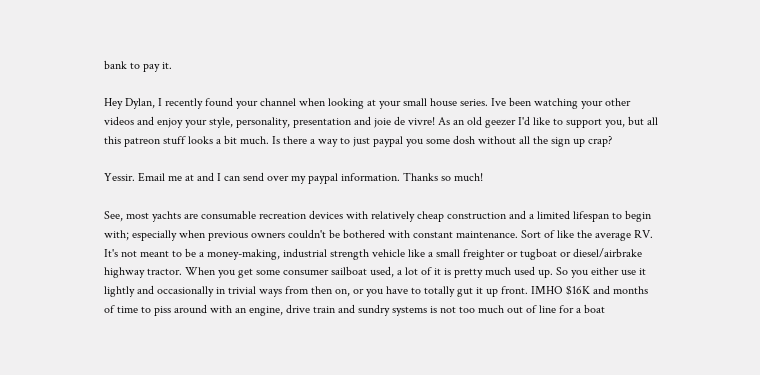bank to pay it.

Hey Dylan, I recently found your channel when looking at your small house series. Ive been watching your other videos and enjoy your style, personality, presentation and joie de vivre! As an old geezer I'd like to support you, but all this patreon stuff looks a bit much. Is there a way to just paypal you some dosh without all the sign up crap?

Yessir. Email me at and I can send over my paypal information. Thanks so much!

See, most yachts are consumable recreation devices with relatively cheap construction and a limited lifespan to begin with; especially when previous owners couldn't be bothered with constant maintenance. Sort of like the average RV. It's not meant to be a money-making, industrial strength vehicle like a small freighter or tugboat or diesel/airbrake highway tractor. When you get some consumer sailboat used, a lot of it is pretty much used up. So you either use it lightly and occasionally in trivial ways from then on, or you have to totally gut it up front. IMHO $16K and months of time to piss around with an engine, drive train and sundry systems is not too much out of line for a boat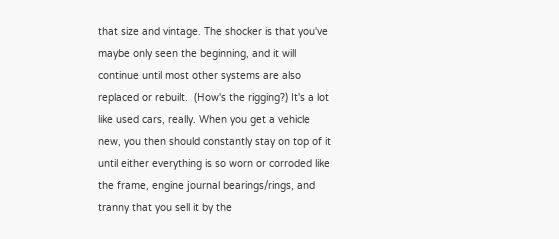that size and vintage. The shocker is that you've maybe only seen the beginning, and it will continue until most other systems are also replaced or rebuilt.  (How's the rigging?) It's a lot like used cars, really. When you get a vehicle new, you then should constantly stay on top of it until either everything is so worn or corroded like the frame, engine journal bearings/rings, and tranny that you sell it by the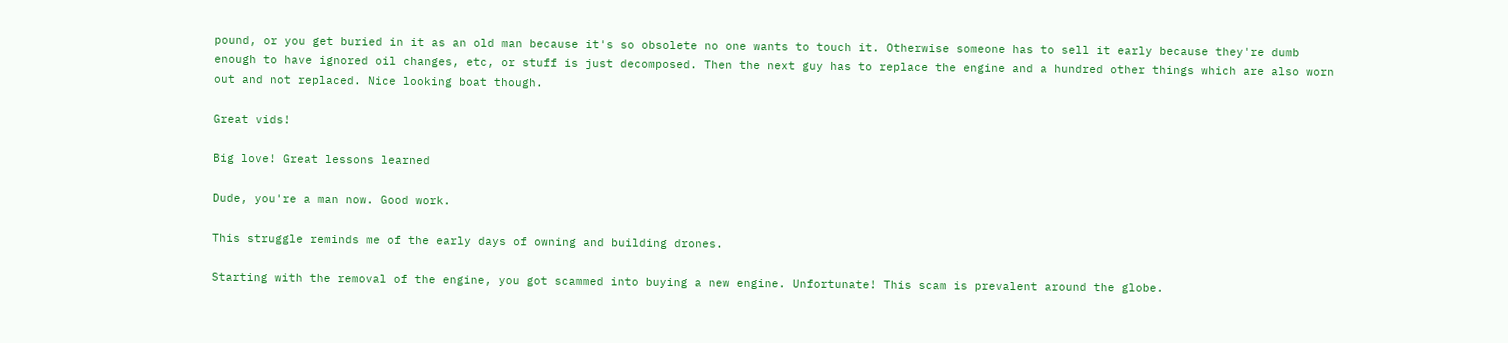pound, or you get buried in it as an old man because it's so obsolete no one wants to touch it. Otherwise someone has to sell it early because they're dumb enough to have ignored oil changes, etc, or stuff is just decomposed. Then the next guy has to replace the engine and a hundred other things which are also worn out and not replaced. Nice looking boat though.

Great vids!

Big love! Great lessons learned

Dude, you're a man now. Good work.

This struggle reminds me of the early days of owning and building drones.

Starting with the removal of the engine, you got scammed into buying a new engine. Unfortunate! This scam is prevalent around the globe.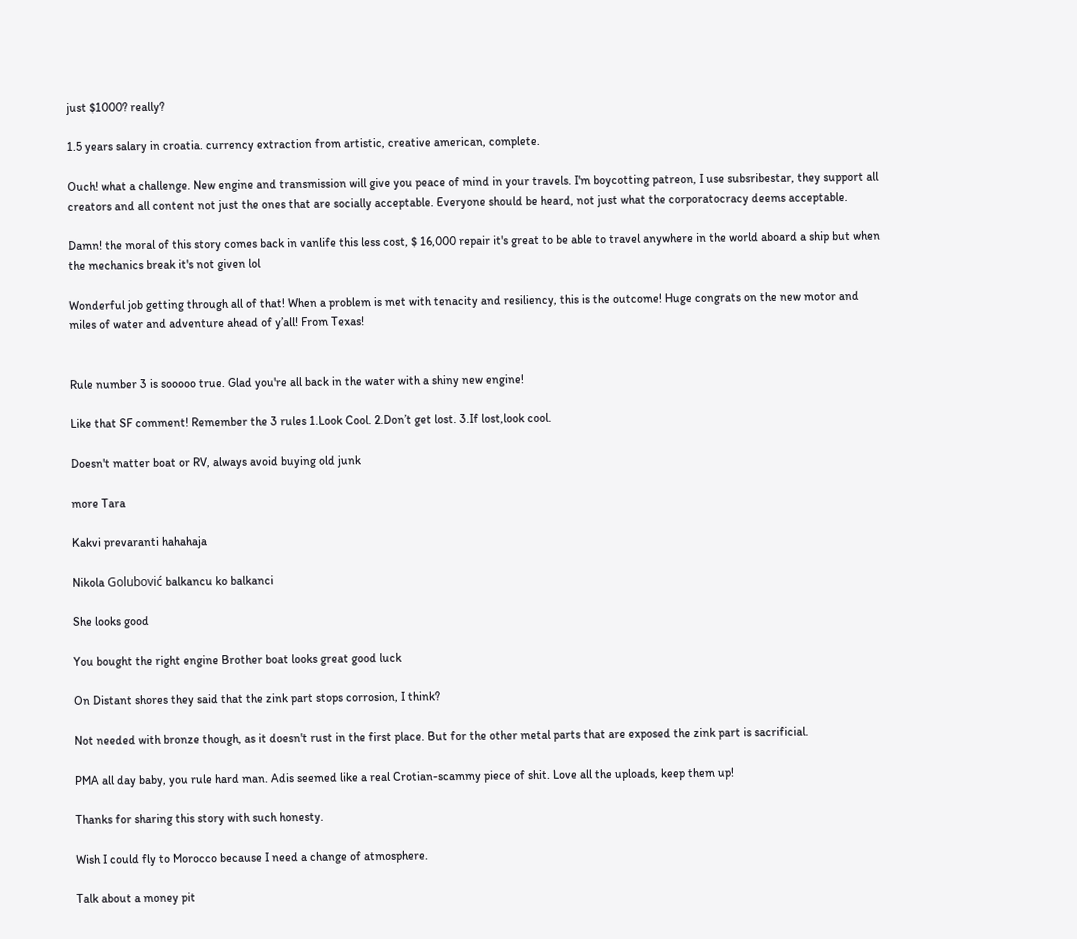just $1000? really?

1.5 years salary in croatia. currency extraction from artistic, creative american, complete.

Ouch! what a challenge. New engine and transmission will give you peace of mind in your travels. I'm boycotting patreon, I use subsribestar, they support all creators and all content not just the ones that are socially acceptable. Everyone should be heard, not just what the corporatocracy deems acceptable.

Damn! the moral of this story comes back in vanlife this less cost, $ 16,000 repair it's great to be able to travel anywhere in the world aboard a ship but when the mechanics break it's not given lol

Wonderful job getting through all of that! When a problem is met with tenacity and resiliency, this is the outcome! Huge congrats on the new motor and miles of water and adventure ahead of y’all! From Texas!


Rule number 3 is sooooo true. Glad you're all back in the water with a shiny new engine!

Like that SF comment! Remember the 3 rules 1.Look Cool. 2.Don’t get lost. 3.If lost,look cool.

Doesn't matter boat or RV, always avoid buying old junk

more Tara

Kakvi prevaranti hahahaja

Nikola Golubović balkancu ko balkanci

She looks good

You bought the right engine Brother boat looks great good luck

On Distant shores they said that the zink part stops corrosion, I think?

Not needed with bronze though, as it doesn't rust in the first place. But for the other metal parts that are exposed the zink part is sacrificial.

PMA all day baby, you rule hard man. Adis seemed like a real Crotian-scammy piece of shit. Love all the uploads, keep them up!

Thanks for sharing this story with such honesty.

Wish I could fly to Morocco because I need a change of atmosphere.

Talk about a money pit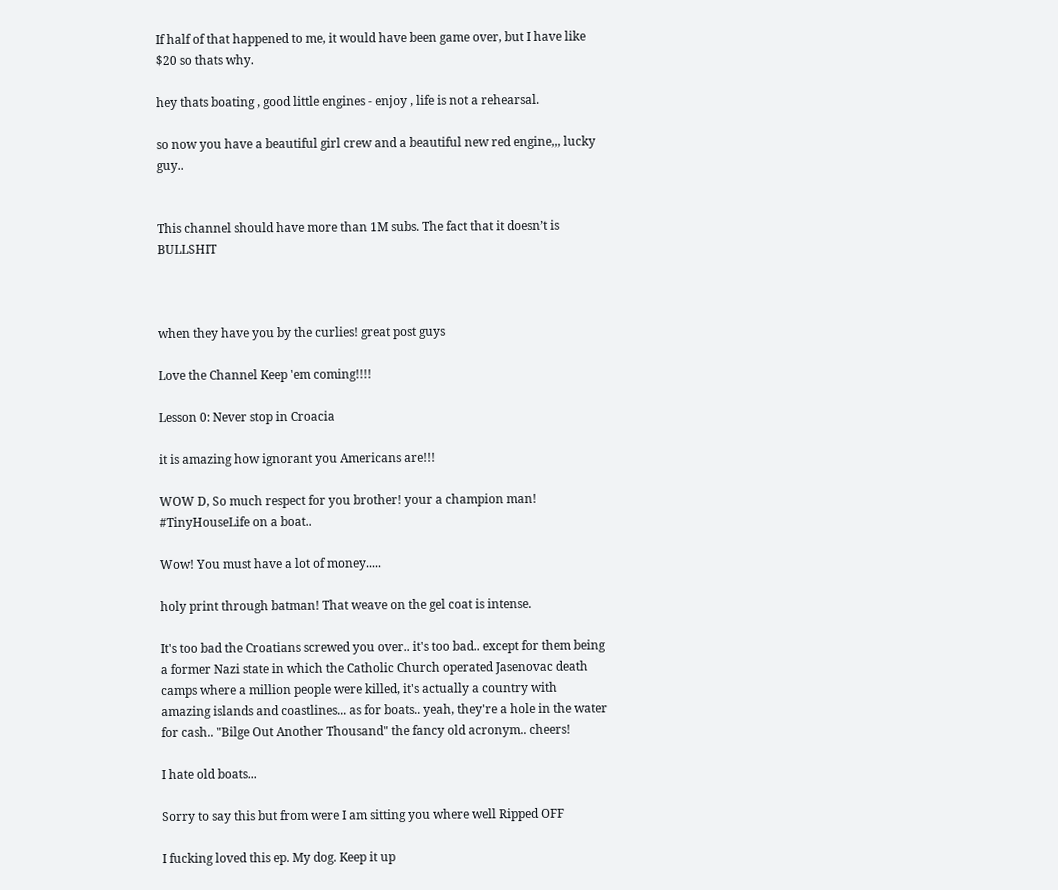If half of that happened to me, it would have been game over, but I have like $20 so thats why.

hey thats boating , good little engines - enjoy , life is not a rehearsal.

so now you have a beautiful girl crew and a beautiful new red engine,,, lucky guy..


This channel should have more than 1M subs. The fact that it doesn’t is BULLSHIT



when they have you by the curlies! great post guys

Love the Channel Keep 'em coming!!!!

Lesson 0: Never stop in Croacia

it is amazing how ignorant you Americans are!!!

WOW D, So much respect for you brother! your a champion man! #TinyHouseLife on a boat..

Wow! You must have a lot of money.....

holy print through batman! That weave on the gel coat is intense.

It's too bad the Croatians screwed you over.. it's too bad.. except for them being a former Nazi state in which the Catholic Church operated Jasenovac death camps where a million people were killed, it's actually a country with amazing islands and coastlines... as for boats.. yeah, they're a hole in the water for cash.. "Bilge Out Another Thousand" the fancy old acronym.. cheers!

I hate old boats...

Sorry to say this but from were I am sitting you where well Ripped OFF

I fucking loved this ep. My dog. Keep it up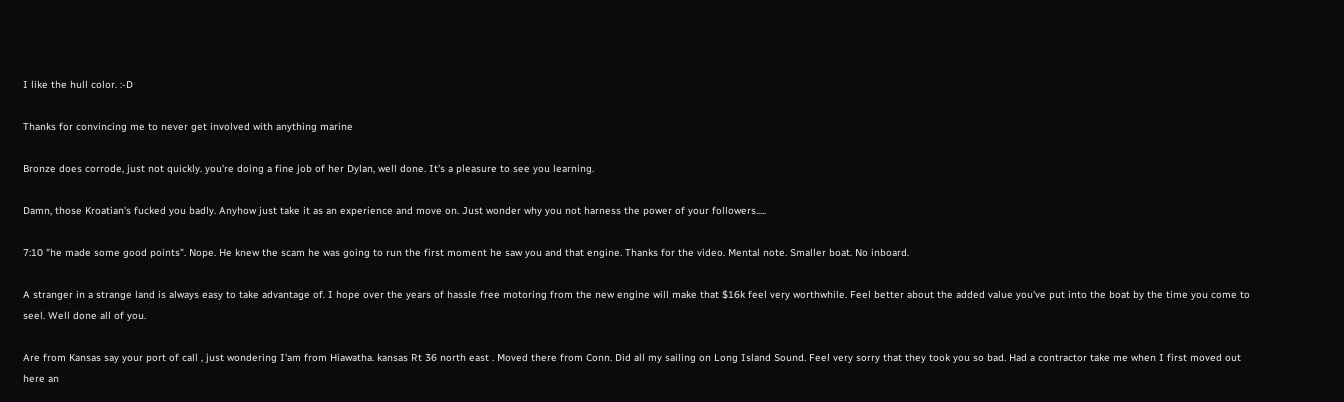I like the hull color. :-D

Thanks for convincing me to never get involved with anything marine

Bronze does corrode, just not quickly. you're doing a fine job of her Dylan, well done. It's a pleasure to see you learning.

Damn, those Kroatian's fucked you badly. Anyhow just take it as an experience and move on. Just wonder why you not harness the power of your followers.....

7:10 "he made some good points". Nope. He knew the scam he was going to run the first moment he saw you and that engine. Thanks for the video. Mental note. Smaller boat. No inboard.

A stranger in a strange land is always easy to take advantage of. I hope over the years of hassle free motoring from the new engine will make that $16k feel very worthwhile. Feel better about the added value you've put into the boat by the time you come to seel. Well done all of you.

Are from Kansas say your port of call , just wondering I'am from Hiawatha. kansas Rt 36 north east . Moved there from Conn. Did all my sailing on Long Island Sound. Feel very sorry that they took you so bad. Had a contractor take me when I first moved out here an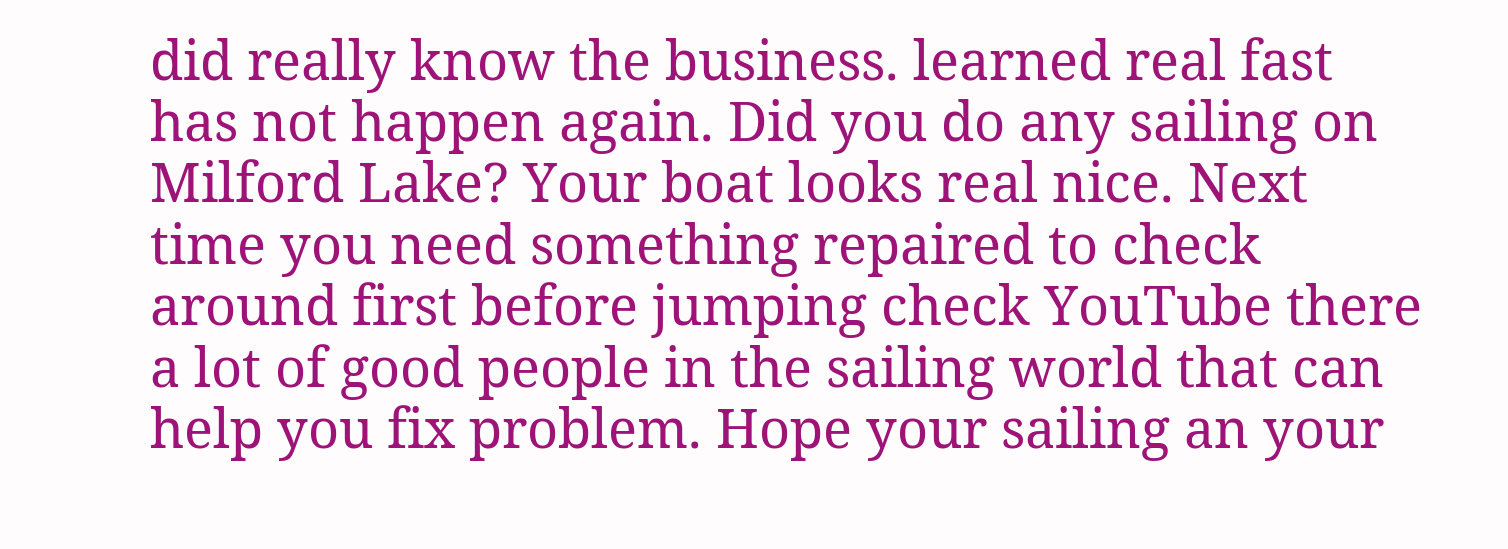did really know the business. learned real fast has not happen again. Did you do any sailing on Milford Lake? Your boat looks real nice. Next time you need something repaired to check around first before jumping check YouTube there a lot of good people in the sailing world that can help you fix problem. Hope your sailing an your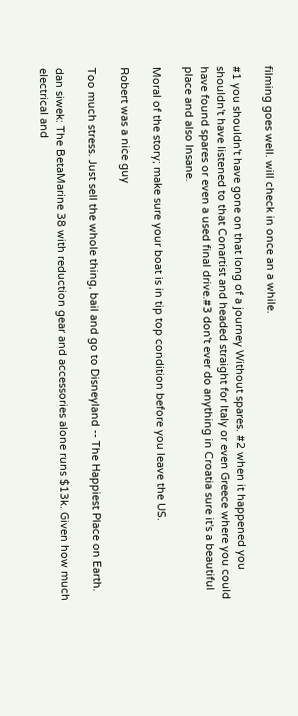filming goes well. will check in once an a while.

#1 you shouldn't have gone on that long of a journey Without spares. #2 when it happened you shouldn't have listened to that Conartist and headed straight for Italy or even Greece where you could have found spares or even a used final drive.#3 don't ever do anything in Croatia sure it's a beautiful place and also Insane.

Moral of the story; make sure your boat is in tip top condition before you leave the US.

Robert was a nice guy

Too much stress. Just sell the whole thing, bail and go to Disneyland -- The Happiest Place on Earth.

dan siwek: The BetaMarine 38 with reduction gear and accessories alone runs $13k. Given how much electrical and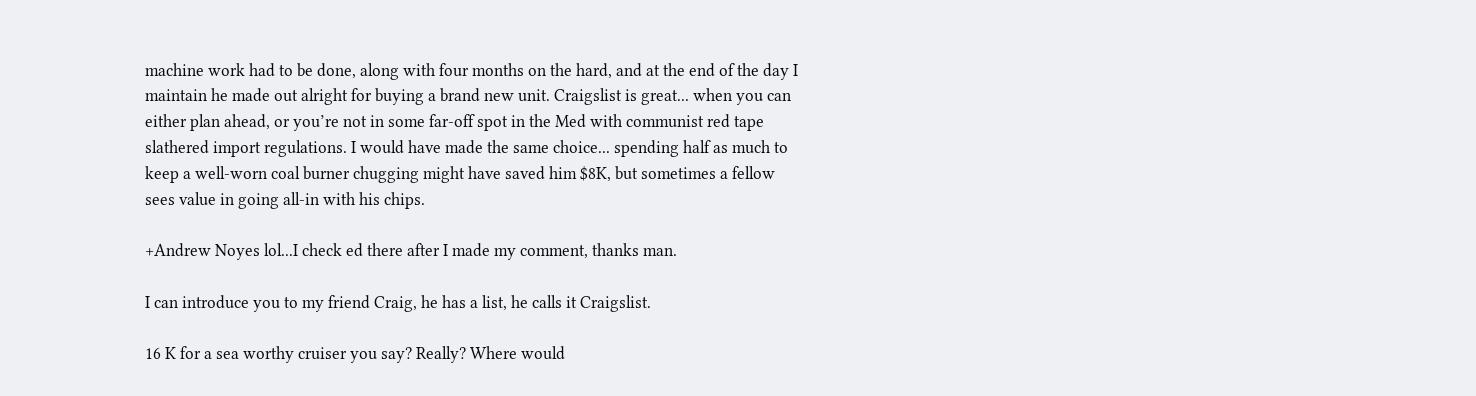machine work had to be done, along with four months on the hard, and at the end of the day I maintain he made out alright for buying a brand new unit. Craigslist is great... when you can either plan ahead, or you’re not in some far-off spot in the Med with communist red tape slathered import regulations. I would have made the same choice... spending half as much to keep a well-worn coal burner chugging might have saved him $8K, but sometimes a fellow sees value in going all-in with his chips.

+Andrew Noyes lol...I check ed there after I made my comment, thanks man.

I can introduce you to my friend Craig, he has a list, he calls it Craigslist.

16 K for a sea worthy cruiser you say? Really? Where would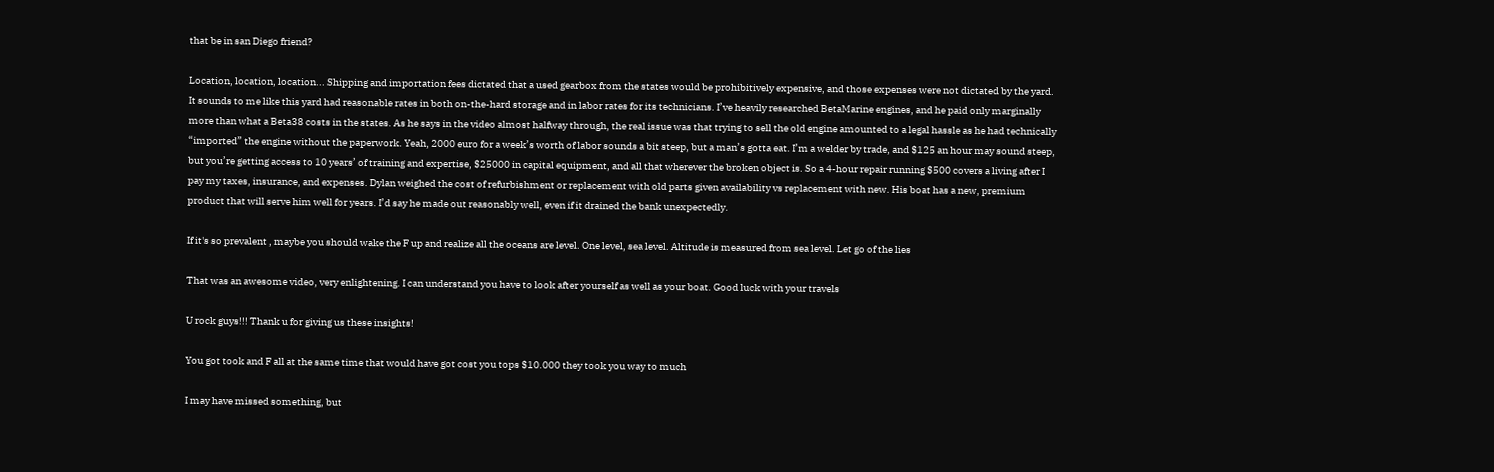that be in san Diego friend?

Location, location, location... Shipping and importation fees dictated that a used gearbox from the states would be prohibitively expensive, and those expenses were not dictated by the yard. It sounds to me like this yard had reasonable rates in both on-the-hard storage and in labor rates for its technicians. I’ve heavily researched BetaMarine engines, and he paid only marginally more than what a Beta38 costs in the states. As he says in the video almost halfway through, the real issue was that trying to sell the old engine amounted to a legal hassle as he had technically “imported” the engine without the paperwork. Yeah, 2000 euro for a week’s worth of labor sounds a bit steep, but a man’s gotta eat. I’m a welder by trade, and $125 an hour may sound steep, but you’re getting access to 10 years’ of training and expertise, $25000 in capital equipment, and all that wherever the broken object is. So a 4-hour repair running $500 covers a living after I pay my taxes, insurance, and expenses. Dylan weighed the cost of refurbishment or replacement with old parts given availability vs replacement with new. His boat has a new, premium product that will serve him well for years. I’d say he made out reasonably well, even if it drained the bank unexpectedly.

If it's so prevalent , maybe you should wake the F up and realize all the oceans are level. One level, sea level. Altitude is measured from sea level. Let go of the lies

That was an awesome video, very enlightening. I can understand you have to look after yourself as well as your boat. Good luck with your travels

U rock guys!!! Thank u for giving us these insights!

You got took and F all at the same time that would have got cost you tops $10.000 they took you way to much

I may have missed something, but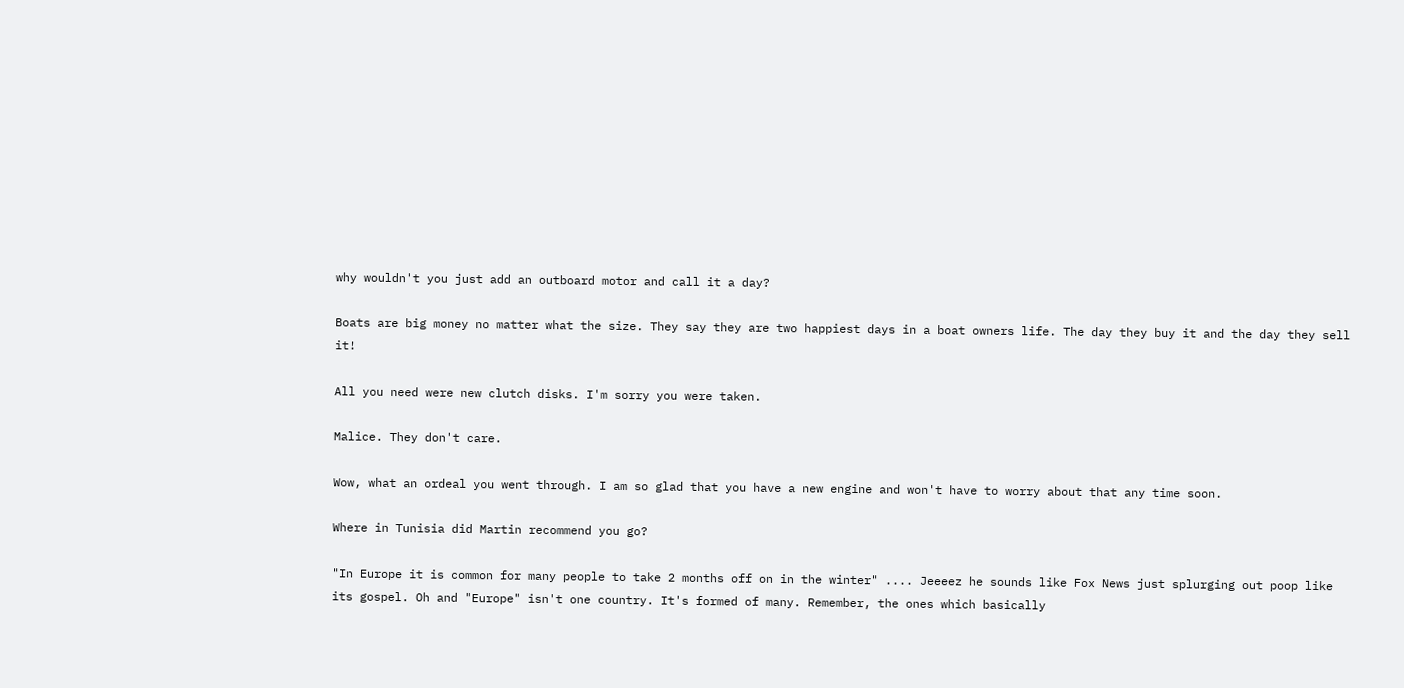why wouldn't you just add an outboard motor and call it a day?

Boats are big money no matter what the size. They say they are two happiest days in a boat owners life. The day they buy it and the day they sell it!

All you need were new clutch disks. I'm sorry you were taken.

Malice. They don't care.

Wow, what an ordeal you went through. I am so glad that you have a new engine and won't have to worry about that any time soon.

Where in Tunisia did Martin recommend you go?

"In Europe it is common for many people to take 2 months off on in the winter" .... Jeeeez he sounds like Fox News just splurging out poop like its gospel. Oh and "Europe" isn't one country. It's formed of many. Remember, the ones which basically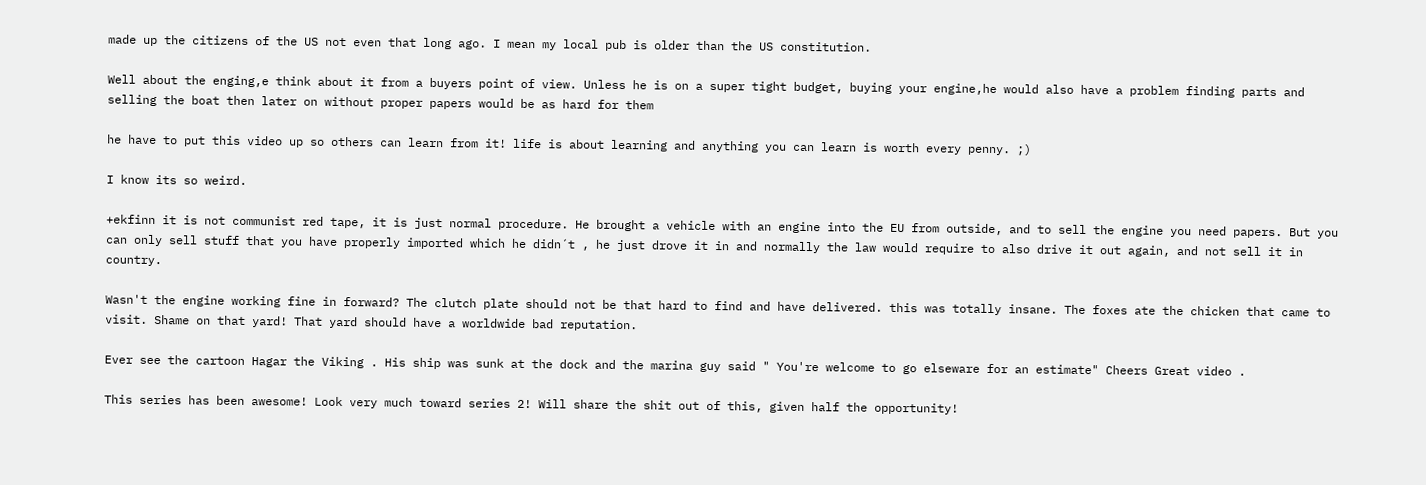made up the citizens of the US not even that long ago. I mean my local pub is older than the US constitution.

Well about the enging,e think about it from a buyers point of view. Unless he is on a super tight budget, buying your engine,he would also have a problem finding parts and selling the boat then later on without proper papers would be as hard for them

he have to put this video up so others can learn from it! life is about learning and anything you can learn is worth every penny. ;)

I know its so weird.

+ekfinn it is not communist red tape, it is just normal procedure. He brought a vehicle with an engine into the EU from outside, and to sell the engine you need papers. But you can only sell stuff that you have properly imported which he didn´t , he just drove it in and normally the law would require to also drive it out again, and not sell it in country.

Wasn't the engine working fine in forward? The clutch plate should not be that hard to find and have delivered. this was totally insane. The foxes ate the chicken that came to visit. Shame on that yard! That yard should have a worldwide bad reputation.

Ever see the cartoon Hagar the Viking . His ship was sunk at the dock and the marina guy said " You're welcome to go elseware for an estimate" Cheers Great video .

This series has been awesome! Look very much toward series 2! Will share the shit out of this, given half the opportunity!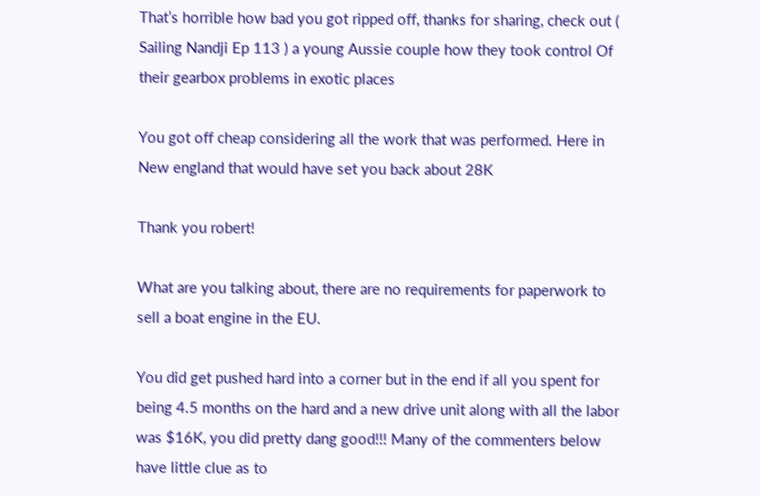That’s horrible how bad you got ripped off, thanks for sharing, check out ( Sailing Nandji Ep 113 ) a young Aussie couple how they took control Of their gearbox problems in exotic places

You got off cheap considering all the work that was performed. Here in New england that would have set you back about 28K

Thank you robert!

What are you talking about, there are no requirements for paperwork to sell a boat engine in the EU.

You did get pushed hard into a corner but in the end if all you spent for being 4.5 months on the hard and a new drive unit along with all the labor was $16K, you did pretty dang good!!! Many of the commenters below have little clue as to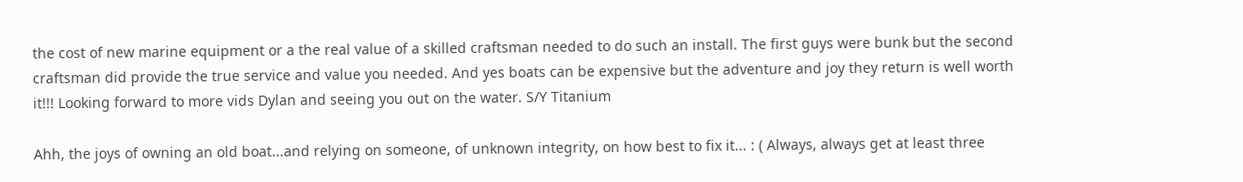the cost of new marine equipment or a the real value of a skilled craftsman needed to do such an install. The first guys were bunk but the second craftsman did provide the true service and value you needed. And yes boats can be expensive but the adventure and joy they return is well worth it!!! Looking forward to more vids Dylan and seeing you out on the water. S/Y Titanium

Ahh, the joys of owning an old boat...and relying on someone, of unknown integrity, on how best to fix it... : ( Always, always get at least three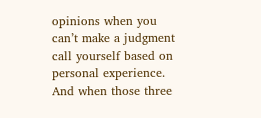opinions when you can’t make a judgment call yourself based on personal experience. And when those three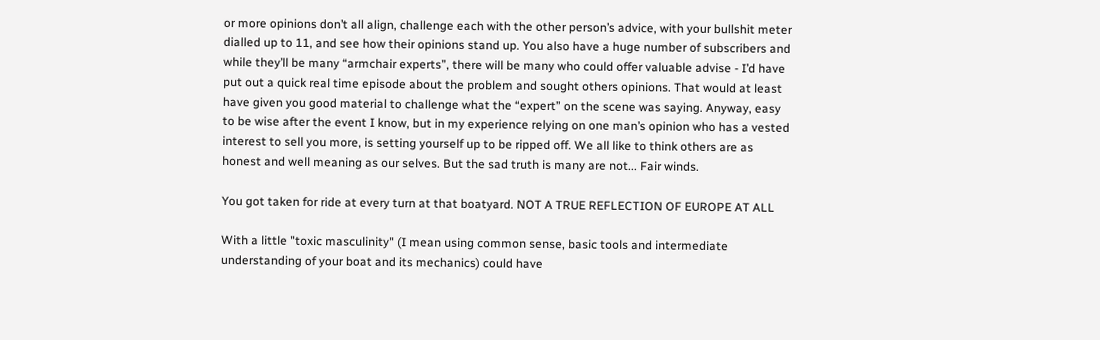or more opinions don’t all align, challenge each with the other person’s advice, with your bullshit meter dialled up to 11, and see how their opinions stand up. You also have a huge number of subscribers and while they’ll be many “armchair experts”, there will be many who could offer valuable advise - I’d have put out a quick real time episode about the problem and sought others opinions. That would at least have given you good material to challenge what the “expert” on the scene was saying. Anyway, easy to be wise after the event I know, but in my experience relying on one man’s opinion who has a vested interest to sell you more, is setting yourself up to be ripped off. We all like to think others are as honest and well meaning as our selves. But the sad truth is many are not... Fair winds.

You got taken for ride at every turn at that boatyard. NOT A TRUE REFLECTION OF EUROPE AT ALL

With a little "toxic masculinity" (I mean using common sense, basic tools and intermediate understanding of your boat and its mechanics) could have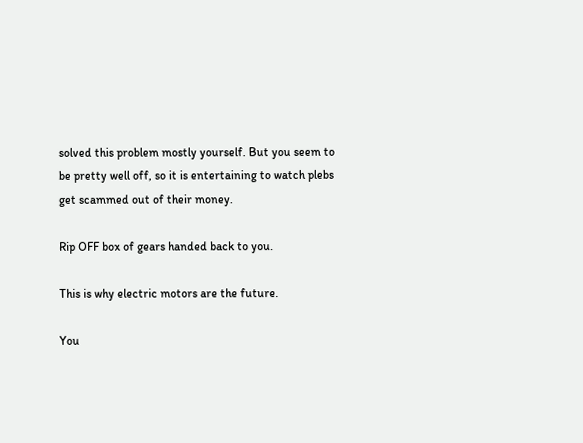solved this problem mostly yourself. But you seem to be pretty well off, so it is entertaining to watch plebs get scammed out of their money.

Rip OFF box of gears handed back to you.

This is why electric motors are the future.

You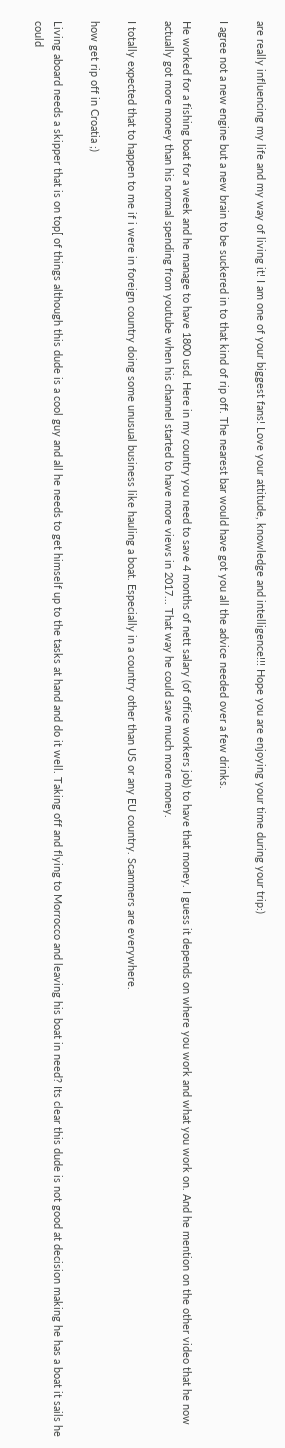are really influencing my life and my way of living it! I am one of your biggest fans! Love your attitude, knowledge and intelligence!!! Hope you are enjoying your time during your trip:)

I agree not a new engine but a new brain to be suckered in to that kind of rip off. The nearest bar would have got you all the advice needed over a few drinks.

He worked for a fishing boat for a week and he manage to have 1800 usd. Here in my country you need to save 4 months of nett salary (of office workers job) to have that money. I guess it depends on where you work and what you work on. And he mention on the other video that he now actually got more money than his normal spending from youtube when his channel started to have more views in 2017... That way he could save much more money.

I totally expected that to happen to me if i were in foreign country doing some unusual business like hauling a boat. Especially in a country other than US or any EU country. Scammers are everywhere.

how get rip off in Croatia ;)

Living aboard needs a skipper that is on top[ of things although this dude is a cool guy and all he needs to get himself up to the tasks at hand and do it well. Taking off and flying to Morrocco and leaving his boat in need? Its clear this dude is not good at decision making he has a boat it sails he could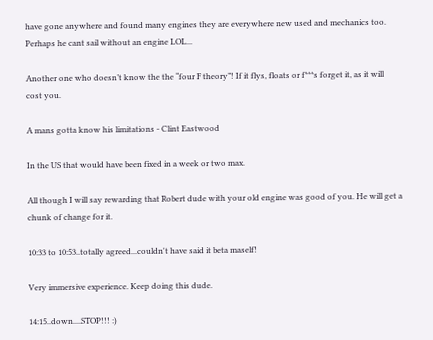have gone anywhere and found many engines they are everywhere new used and mechanics too. Perhaps he cant sail without an engine LOL...

Another one who doesn’t know the the “four F theory”! If it flys, floats or f***s forget it, as it will cost you.

A mans gotta know his limitations - Clint Eastwood

In the US that would have been fixed in a week or two max.

All though I will say rewarding that Robert dude with your old engine was good of you. He will get a chunk of change for it.

10:33 to 10:53..totally agreed...couldn't have said it beta maself!

Very immersive experience. Keep doing this dude.

14:15..down....STOP!!! :)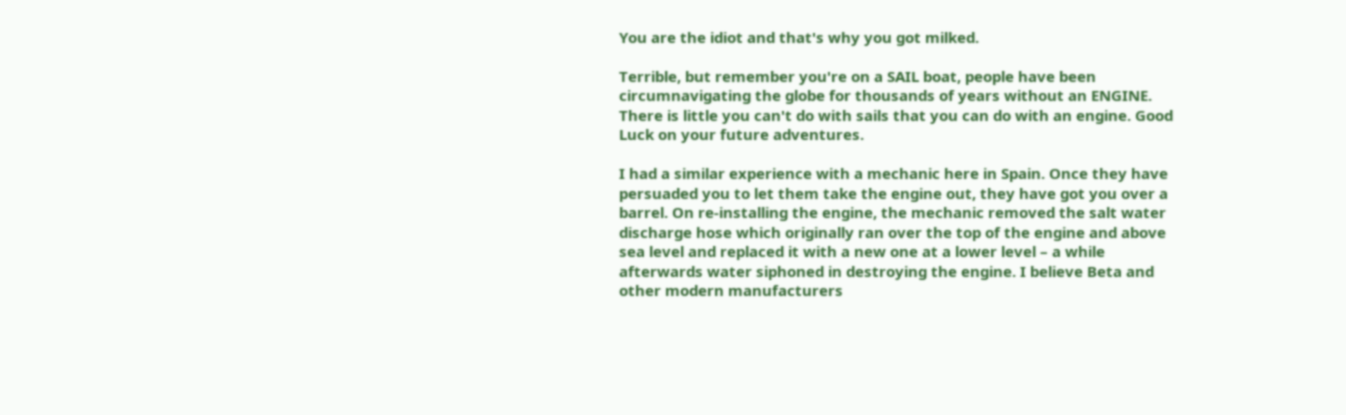You are the idiot and that's why you got milked.

Terrible, but remember you're on a SAIL boat, people have been circumnavigating the globe for thousands of years without an ENGINE. There is little you can't do with sails that you can do with an engine. Good Luck on your future adventures.

I had a similar experience with a mechanic here in Spain. Once they have persuaded you to let them take the engine out, they have got you over a barrel. On re-installing the engine, the mechanic removed the salt water discharge hose which originally ran over the top of the engine and above sea level and replaced it with a new one at a lower level – a while afterwards water siphoned in destroying the engine. I believe Beta and other modern manufacturers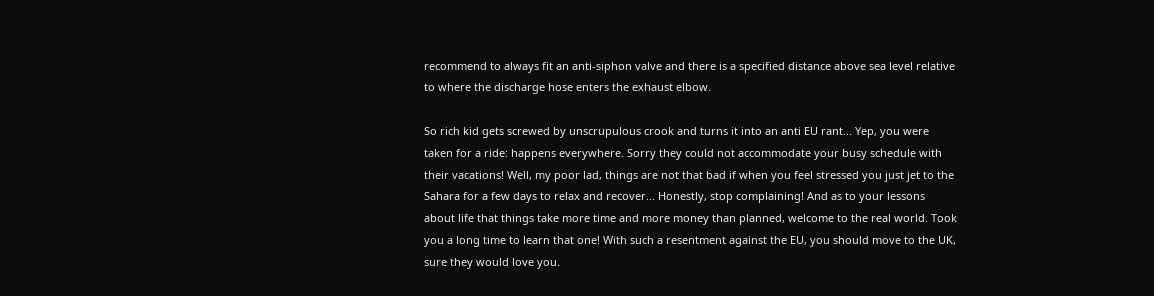recommend to always fit an anti-siphon valve and there is a specified distance above sea level relative to where the discharge hose enters the exhaust elbow.

So rich kid gets screwed by unscrupulous crook and turns it into an anti EU rant... Yep, you were taken for a ride: happens everywhere. Sorry they could not accommodate your busy schedule with their vacations! Well, my poor lad, things are not that bad if when you feel stressed you just jet to the Sahara for a few days to relax and recover... Honestly, stop complaining! And as to your lessons about life that things take more time and more money than planned, welcome to the real world. Took you a long time to learn that one! With such a resentment against the EU, you should move to the UK, sure they would love you.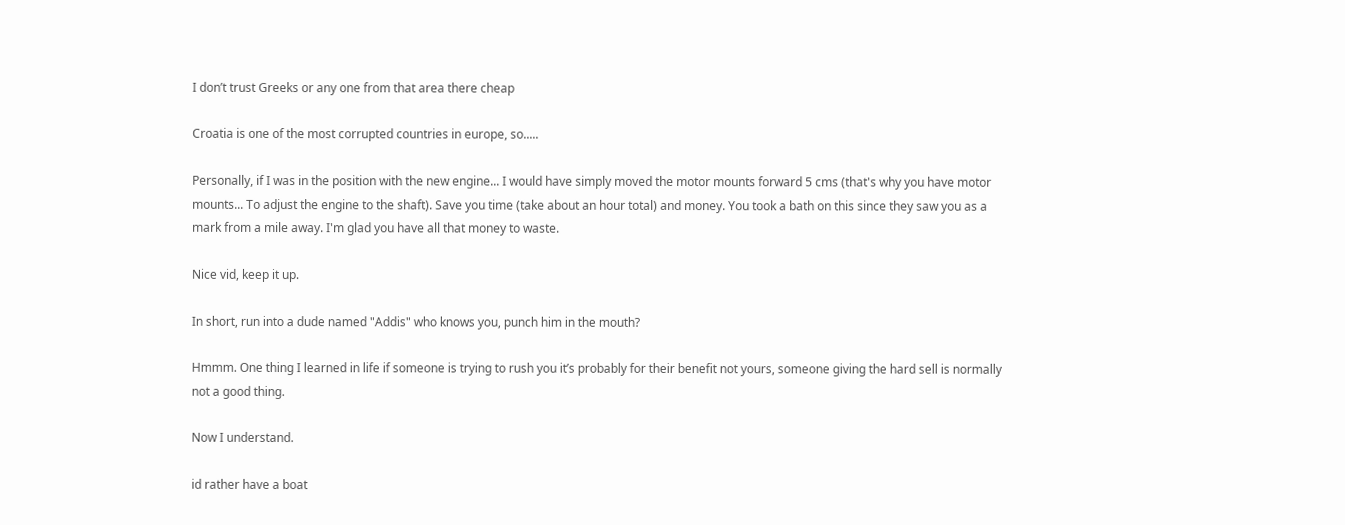I don’t trust Greeks or any one from that area there cheap

Croatia is one of the most corrupted countries in europe, so.....

Personally, if I was in the position with the new engine... I would have simply moved the motor mounts forward 5 cms (that's why you have motor mounts... To adjust the engine to the shaft). Save you time (take about an hour total) and money. You took a bath on this since they saw you as a mark from a mile away. I'm glad you have all that money to waste.

Nice vid, keep it up.

In short, run into a dude named "Addis" who knows you, punch him in the mouth?

Hmmm. One thing I learned in life if someone is trying to rush you it’s probably for their benefit not yours, someone giving the hard sell is normally not a good thing.

Now I understand.

id rather have a boat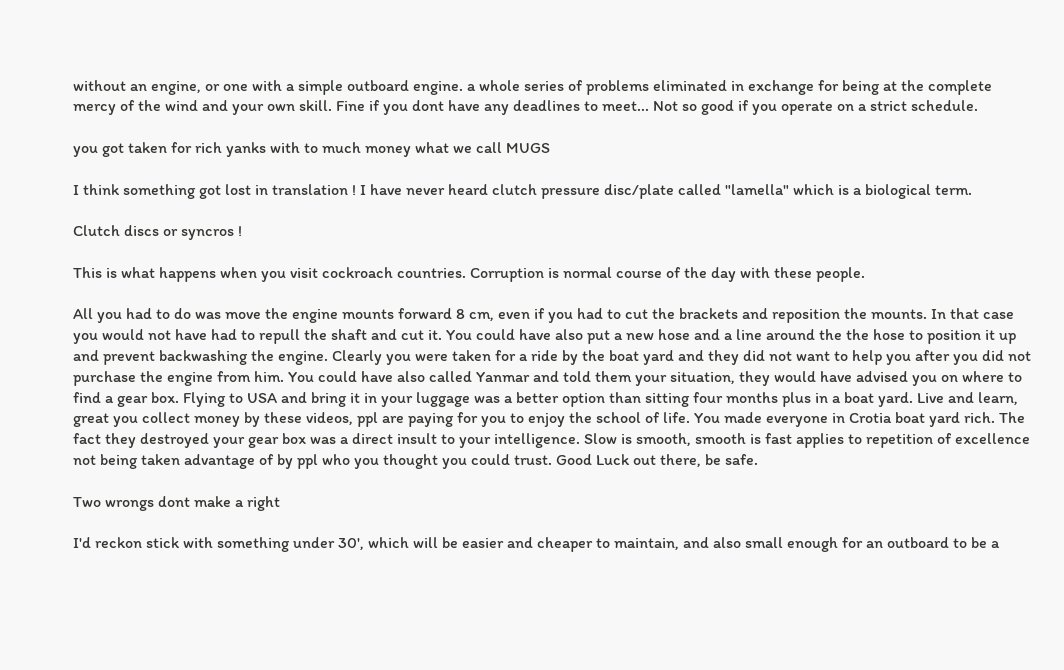without an engine, or one with a simple outboard engine. a whole series of problems eliminated in exchange for being at the complete mercy of the wind and your own skill. Fine if you dont have any deadlines to meet... Not so good if you operate on a strict schedule.

you got taken for rich yanks with to much money what we call MUGS

I think something got lost in translation ! I have never heard clutch pressure disc/plate called "lamella" which is a biological term.

Clutch discs or syncros !

This is what happens when you visit cockroach countries. Corruption is normal course of the day with these people.

All you had to do was move the engine mounts forward 8 cm, even if you had to cut the brackets and reposition the mounts. In that case you would not have had to repull the shaft and cut it. You could have also put a new hose and a line around the the hose to position it up and prevent backwashing the engine. Clearly you were taken for a ride by the boat yard and they did not want to help you after you did not purchase the engine from him. You could have also called Yanmar and told them your situation, they would have advised you on where to find a gear box. Flying to USA and bring it in your luggage was a better option than sitting four months plus in a boat yard. Live and learn, great you collect money by these videos, ppl are paying for you to enjoy the school of life. You made everyone in Crotia boat yard rich. The fact they destroyed your gear box was a direct insult to your intelligence. Slow is smooth, smooth is fast applies to repetition of excellence not being taken advantage of by ppl who you thought you could trust. Good Luck out there, be safe.

Two wrongs dont make a right

I'd reckon stick with something under 30', which will be easier and cheaper to maintain, and also small enough for an outboard to be a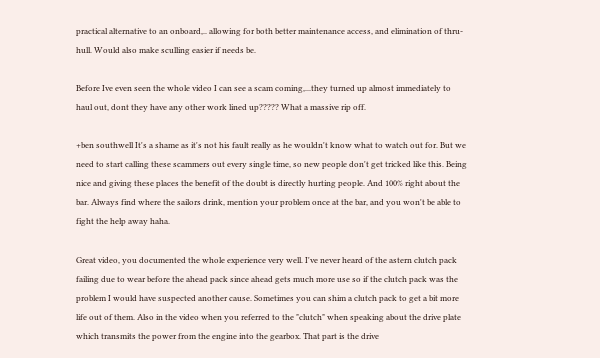practical alternative to an onboard,.. allowing for both better maintenance access, and elimination of thru-hull. Would also make sculling easier if needs be.

Before Ive even seen the whole video I can see a scam coming,...they turned up almost immediately to haul out, dont they have any other work lined up????? What a massive rip off.

+ben southwell It's a shame as it's not his fault really as he wouldn't know what to watch out for. But we need to start calling these scammers out every single time, so new people don't get tricked like this. Being nice and giving these places the benefit of the doubt is directly hurting people. And 100% right about the bar. Always find where the sailors drink, mention your problem once at the bar, and you won't be able to fight the help away haha.

Great video, you documented the whole experience very well. I've never heard of the astern clutch pack failing due to wear before the ahead pack since ahead gets much more use so if the clutch pack was the problem I would have suspected another cause. Sometimes you can shim a clutch pack to get a bit more life out of them. Also in the video when you referred to the "clutch" when speaking about the drive plate which transmits the power from the engine into the gearbox. That part is the drive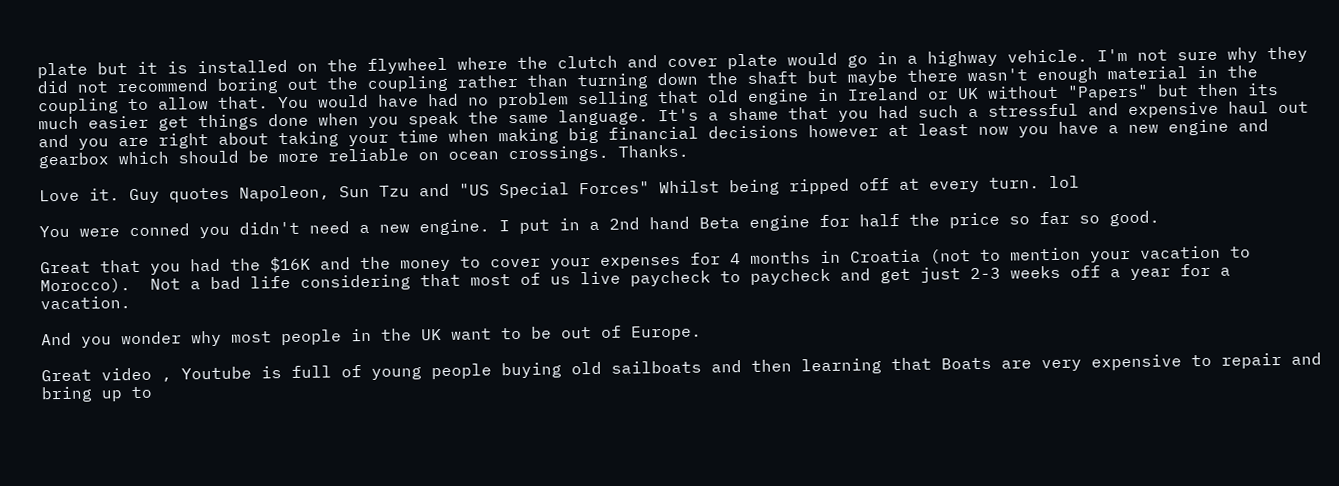plate but it is installed on the flywheel where the clutch and cover plate would go in a highway vehicle. I'm not sure why they did not recommend boring out the coupling rather than turning down the shaft but maybe there wasn't enough material in the coupling to allow that. You would have had no problem selling that old engine in Ireland or UK without "Papers" but then its much easier get things done when you speak the same language. It's a shame that you had such a stressful and expensive haul out and you are right about taking your time when making big financial decisions however at least now you have a new engine and gearbox which should be more reliable on ocean crossings. Thanks.

Love it. Guy quotes Napoleon, Sun Tzu and "US Special Forces" Whilst being ripped off at every turn. lol

You were conned you didn't need a new engine. I put in a 2nd hand Beta engine for half the price so far so good.

Great that you had the $16K and the money to cover your expenses for 4 months in Croatia (not to mention your vacation to Morocco).  Not a bad life considering that most of us live paycheck to paycheck and get just 2-3 weeks off a year for a vacation.

And you wonder why most people in the UK want to be out of Europe.

Great video , Youtube is full of young people buying old sailboats and then learning that Boats are very expensive to repair and bring up to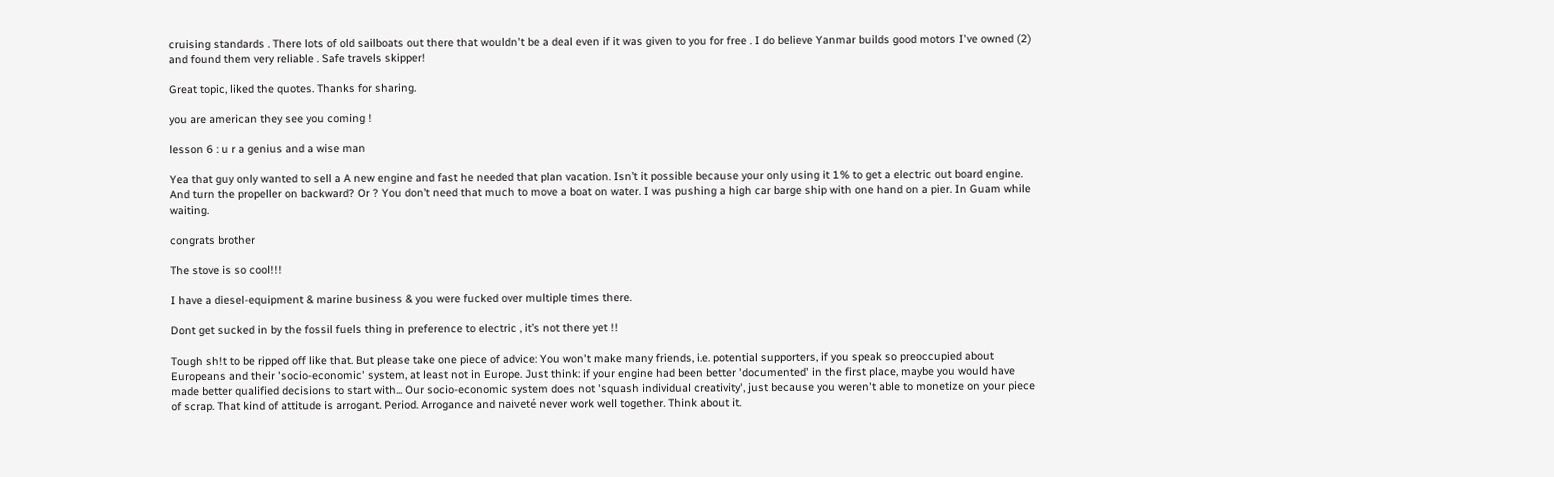cruising standards . There lots of old sailboats out there that wouldn't be a deal even if it was given to you for free . I do believe Yanmar builds good motors I've owned (2) and found them very reliable . Safe travels skipper!

Great topic, liked the quotes. Thanks for sharing.

you are american they see you coming !

lesson 6 : u r a genius and a wise man

Yea that guy only wanted to sell a A new engine and fast he needed that plan vacation. Isn’t it possible because your only using it 1% to get a electric out board engine. And turn the propeller on backward? Or ? You don’t need that much to move a boat on water. I was pushing a high car barge ship with one hand on a pier. In Guam while waiting.

congrats brother

The stove is so cool!!!

I have a diesel-equipment & marine business & you were fucked over multiple times there.

Dont get sucked in by the fossil fuels thing in preference to electric , it’s not there yet !!

Tough sh!t to be ripped off like that. But please take one piece of advice: You won't make many friends, i.e. potential supporters, if you speak so preoccupied about Europeans and their 'socio-economic' system, at least not in Europe. Just think: if your engine had been better 'documented' in the first place, maybe you would have made better qualified decisions to start with... Our socio-economic system does not 'squash individual creativity', just because you weren't able to monetize on your piece of scrap. That kind of attitude is arrogant. Period. Arrogance and naiveté never work well together. Think about it.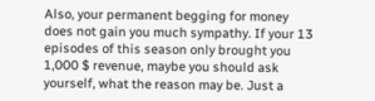Also, your permanent begging for money does not gain you much sympathy. If your 13 episodes of this season only brought you 1,000 $ revenue, maybe you should ask yourself, what the reason may be. Just a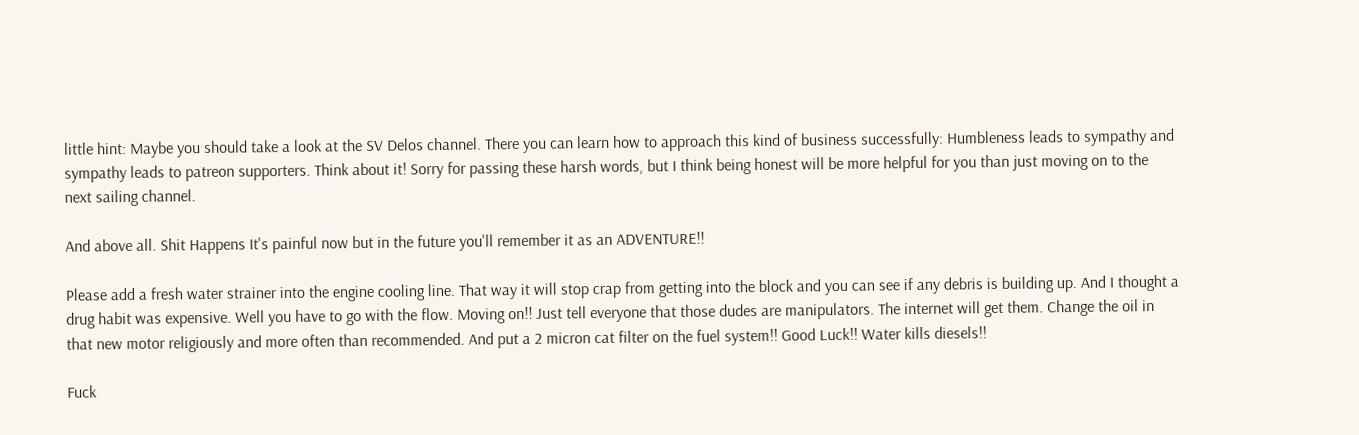little hint: Maybe you should take a look at the SV Delos channel. There you can learn how to approach this kind of business successfully: Humbleness leads to sympathy and sympathy leads to patreon supporters. Think about it! Sorry for passing these harsh words, but I think being honest will be more helpful for you than just moving on to the next sailing channel.

And above all. Shit Happens It's painful now but in the future you'll remember it as an ADVENTURE!!

Please add a fresh water strainer into the engine cooling line. That way it will stop crap from getting into the block and you can see if any debris is building up. And I thought a drug habit was expensive. Well you have to go with the flow. Moving on!! Just tell everyone that those dudes are manipulators. The internet will get them. Change the oil in that new motor religiously and more often than recommended. And put a 2 micron cat filter on the fuel system!! Good Luck!! Water kills diesels!!

Fuck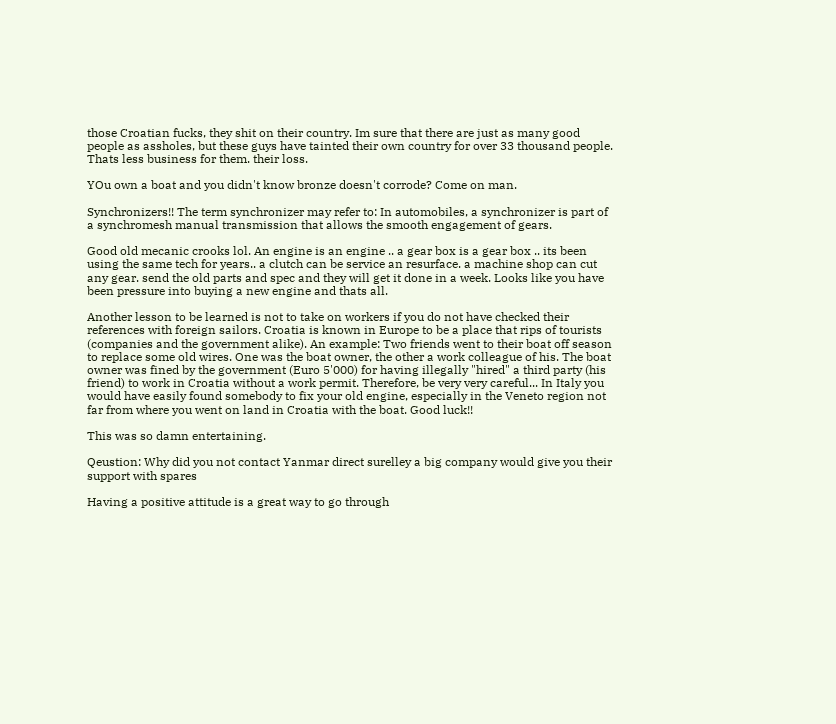those Croatian fucks, they shit on their country. Im sure that there are just as many good people as assholes, but these guys have tainted their own country for over 33 thousand people. Thats less business for them. their loss.

YOu own a boat and you didn't know bronze doesn't corrode? Come on man.

Synchronizers!! The term synchronizer may refer to: In automobiles, a synchronizer is part of a synchromesh manual transmission that allows the smooth engagement of gears.

Good old mecanic crooks lol. An engine is an engine .. a gear box is a gear box .. its been using the same tech for years.. a clutch can be service an resurface. a machine shop can cut any gear. send the old parts and spec and they will get it done in a week. Looks like you have been pressure into buying a new engine and thats all.

Another lesson to be learned is not to take on workers if you do not have checked their references with foreign sailors. Croatia is known in Europe to be a place that rips of tourists (companies and the government alike). An example: Two friends went to their boat off season to replace some old wires. One was the boat owner, the other a work colleague of his. The boat owner was fined by the government (Euro 5'000) for having illegally "hired" a third party (his friend) to work in Croatia without a work permit. Therefore, be very very careful... In Italy you would have easily found somebody to fix your old engine, especially in the Veneto region not far from where you went on land in Croatia with the boat. Good luck!!

This was so damn entertaining.

Qeustion: Why did you not contact Yanmar direct surelley a big company would give you their support with spares

Having a positive attitude is a great way to go through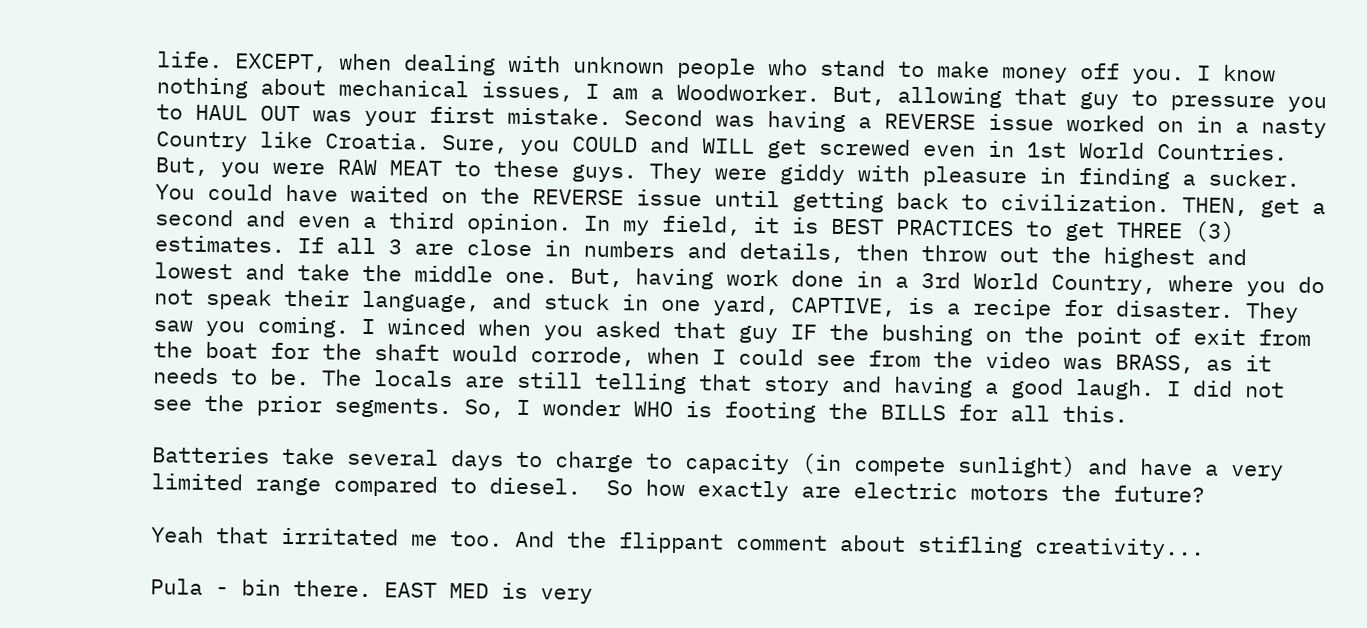life. EXCEPT, when dealing with unknown people who stand to make money off you. I know nothing about mechanical issues, I am a Woodworker. But, allowing that guy to pressure you to HAUL OUT was your first mistake. Second was having a REVERSE issue worked on in a nasty Country like Croatia. Sure, you COULD and WILL get screwed even in 1st World Countries. But, you were RAW MEAT to these guys. They were giddy with pleasure in finding a sucker. You could have waited on the REVERSE issue until getting back to civilization. THEN, get a second and even a third opinion. In my field, it is BEST PRACTICES to get THREE (3) estimates. If all 3 are close in numbers and details, then throw out the highest and lowest and take the middle one. But, having work done in a 3rd World Country, where you do not speak their language, and stuck in one yard, CAPTIVE, is a recipe for disaster. They saw you coming. I winced when you asked that guy IF the bushing on the point of exit from the boat for the shaft would corrode, when I could see from the video was BRASS, as it needs to be. The locals are still telling that story and having a good laugh. I did not see the prior segments. So, I wonder WHO is footing the BILLS for all this.

Batteries take several days to charge to capacity (in compete sunlight) and have a very limited range compared to diesel.  So how exactly are electric motors the future?

Yeah that irritated me too. And the flippant comment about stifling creativity...

Pula - bin there. EAST MED is very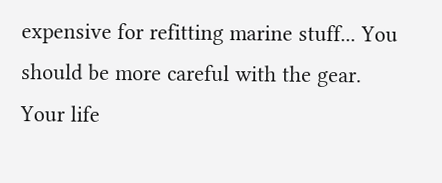expensive for refitting marine stuff... You should be more careful with the gear. Your life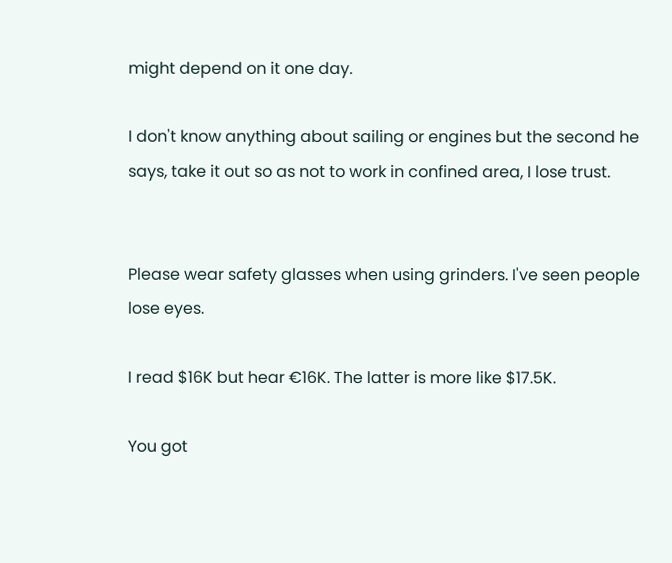might depend on it one day.

I don't know anything about sailing or engines but the second he says, take it out so as not to work in confined area, I lose trust.


Please wear safety glasses when using grinders. I've seen people lose eyes.

I read $16K but hear €16K. The latter is more like $17.5K.

You got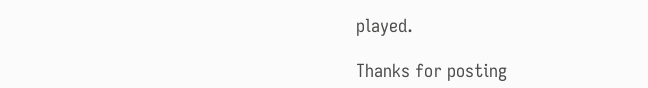played.

Thanks for posting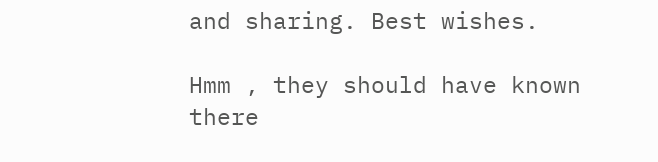and sharing. Best wishes.

Hmm , they should have known there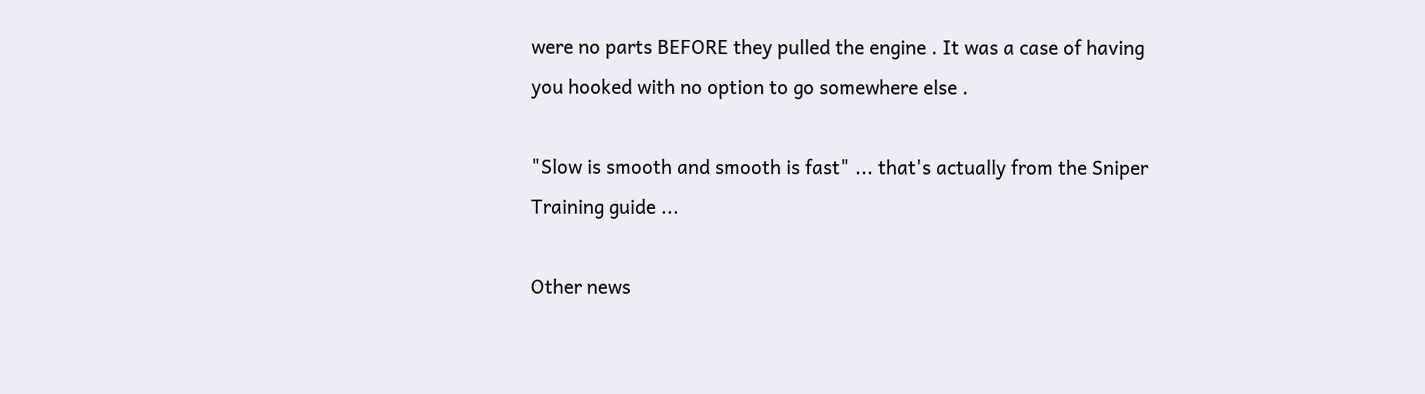were no parts BEFORE they pulled the engine . It was a case of having you hooked with no option to go somewhere else .

"Slow is smooth and smooth is fast" ... that's actually from the Sniper Training guide ...

Other news